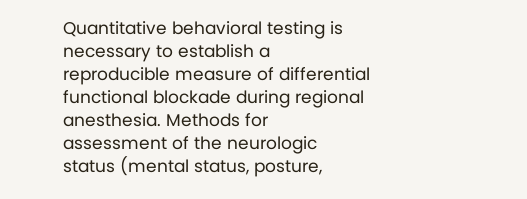Quantitative behavioral testing is necessary to establish a reproducible measure of differential functional blockade during regional anesthesia. Methods for assessment of the neurologic status (mental status, posture,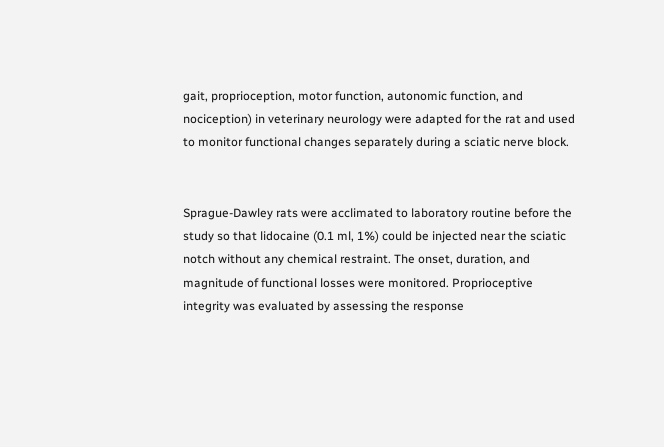gait, proprioception, motor function, autonomic function, and nociception) in veterinary neurology were adapted for the rat and used to monitor functional changes separately during a sciatic nerve block.


Sprague-Dawley rats were acclimated to laboratory routine before the study so that lidocaine (0.1 ml, 1%) could be injected near the sciatic notch without any chemical restraint. The onset, duration, and magnitude of functional losses were monitored. Proprioceptive integrity was evaluated by assessing the response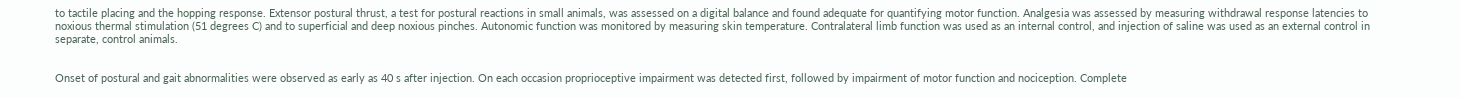to tactile placing and the hopping response. Extensor postural thrust, a test for postural reactions in small animals, was assessed on a digital balance and found adequate for quantifying motor function. Analgesia was assessed by measuring withdrawal response latencies to noxious thermal stimulation (51 degrees C) and to superficial and deep noxious pinches. Autonomic function was monitored by measuring skin temperature. Contralateral limb function was used as an internal control, and injection of saline was used as an external control in separate, control animals.


Onset of postural and gait abnormalities were observed as early as 40 s after injection. On each occasion proprioceptive impairment was detected first, followed by impairment of motor function and nociception. Complete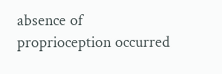absence of proprioception occurred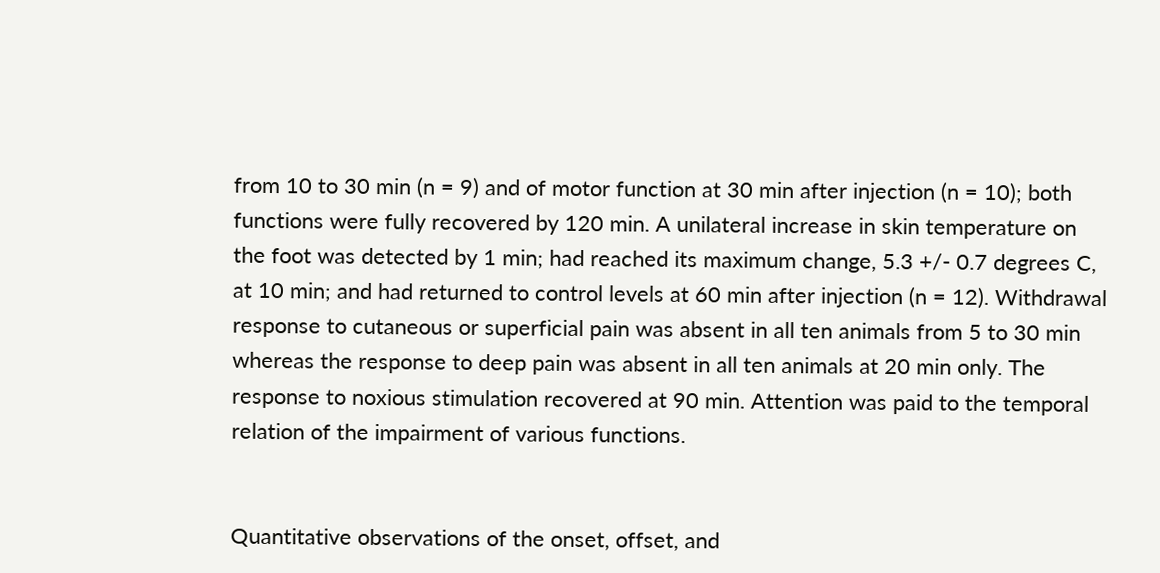from 10 to 30 min (n = 9) and of motor function at 30 min after injection (n = 10); both functions were fully recovered by 120 min. A unilateral increase in skin temperature on the foot was detected by 1 min; had reached its maximum change, 5.3 +/- 0.7 degrees C, at 10 min; and had returned to control levels at 60 min after injection (n = 12). Withdrawal response to cutaneous or superficial pain was absent in all ten animals from 5 to 30 min whereas the response to deep pain was absent in all ten animals at 20 min only. The response to noxious stimulation recovered at 90 min. Attention was paid to the temporal relation of the impairment of various functions.


Quantitative observations of the onset, offset, and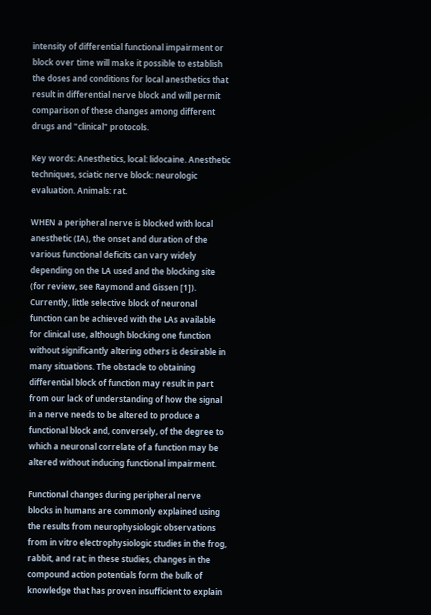intensity of differential functional impairment or block over time will make it possible to establish the doses and conditions for local anesthetics that result in differential nerve block and will permit comparison of these changes among different drugs and "clinical" protocols.

Key words: Anesthetics, local: lidocaine. Anesthetic techniques, sciatic nerve block: neurologic evaluation. Animals: rat.

WHEN a peripheral nerve is blocked with local anesthetic (IA), the onset and duration of the various functional deficits can vary widely depending on the LA used and the blocking site (for review, see Raymond and Gissen [1]). Currently, little selective block of neuronal function can be achieved with the LAs available for clinical use, although blocking one function without significantly altering others is desirable in many situations. The obstacle to obtaining differential block of function may result in part from our lack of understanding of how the signal in a nerve needs to be altered to produce a functional block and, conversely, of the degree to which a neuronal correlate of a function may be altered without inducing functional impairment.

Functional changes during peripheral nerve blocks in humans are commonly explained using the results from neurophysiologic observations from in vitro electrophysiologic studies in the frog, rabbit, and rat; in these studies, changes in the compound action potentials form the bulk of knowledge that has proven insufficient to explain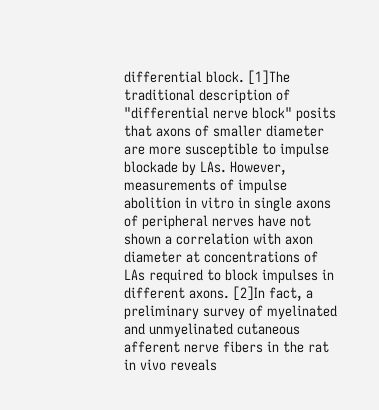differential block. [1]The traditional description of "differential nerve block" posits that axons of smaller diameter are more susceptible to impulse blockade by LAs. However, measurements of impulse abolition in vitro in single axons of peripheral nerves have not shown a correlation with axon diameter at concentrations of LAs required to block impulses in different axons. [2]In fact, a preliminary survey of myelinated and unmyelinated cutaneous afferent nerve fibers in the rat in vivo reveals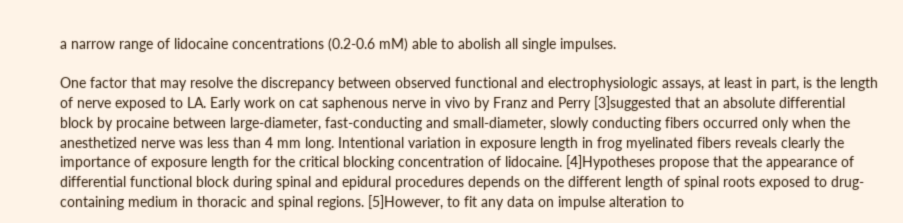a narrow range of lidocaine concentrations (0.2-0.6 mM) able to abolish all single impulses.

One factor that may resolve the discrepancy between observed functional and electrophysiologic assays, at least in part, is the length of nerve exposed to LA. Early work on cat saphenous nerve in vivo by Franz and Perry [3]suggested that an absolute differential block by procaine between large-diameter, fast-conducting and small-diameter, slowly conducting fibers occurred only when the anesthetized nerve was less than 4 mm long. Intentional variation in exposure length in frog myelinated fibers reveals clearly the importance of exposure length for the critical blocking concentration of lidocaine. [4]Hypotheses propose that the appearance of differential functional block during spinal and epidural procedures depends on the different length of spinal roots exposed to drug-containing medium in thoracic and spinal regions. [5]However, to fit any data on impulse alteration to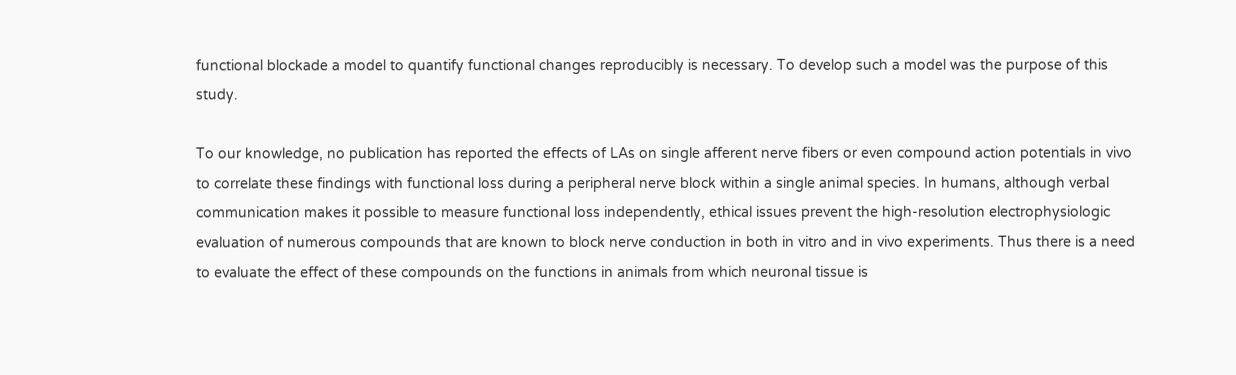functional blockade a model to quantify functional changes reproducibly is necessary. To develop such a model was the purpose of this study.

To our knowledge, no publication has reported the effects of LAs on single afferent nerve fibers or even compound action potentials in vivo to correlate these findings with functional loss during a peripheral nerve block within a single animal species. In humans, although verbal communication makes it possible to measure functional loss independently, ethical issues prevent the high-resolution electrophysiologic evaluation of numerous compounds that are known to block nerve conduction in both in vitro and in vivo experiments. Thus there is a need to evaluate the effect of these compounds on the functions in animals from which neuronal tissue is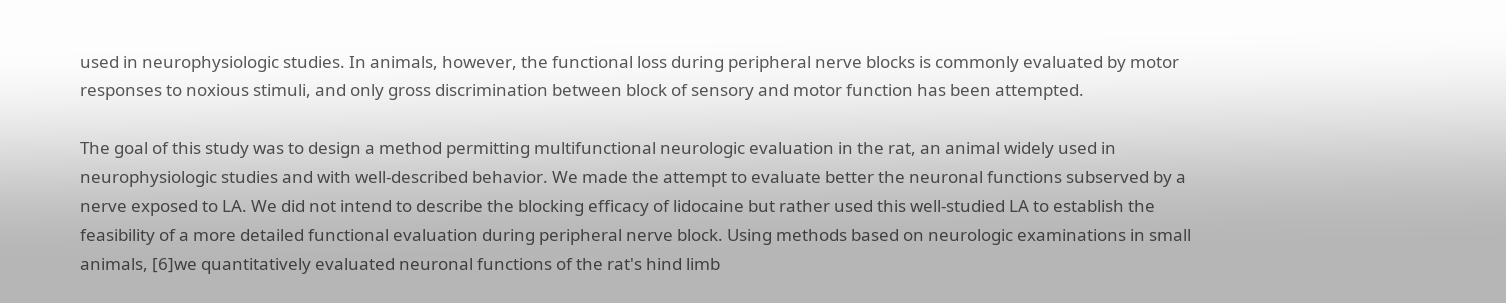used in neurophysiologic studies. In animals, however, the functional loss during peripheral nerve blocks is commonly evaluated by motor responses to noxious stimuli, and only gross discrimination between block of sensory and motor function has been attempted.

The goal of this study was to design a method permitting multifunctional neurologic evaluation in the rat, an animal widely used in neurophysiologic studies and with well-described behavior. We made the attempt to evaluate better the neuronal functions subserved by a nerve exposed to LA. We did not intend to describe the blocking efficacy of lidocaine but rather used this well-studied LA to establish the feasibility of a more detailed functional evaluation during peripheral nerve block. Using methods based on neurologic examinations in small animals, [6]we quantitatively evaluated neuronal functions of the rat's hind limb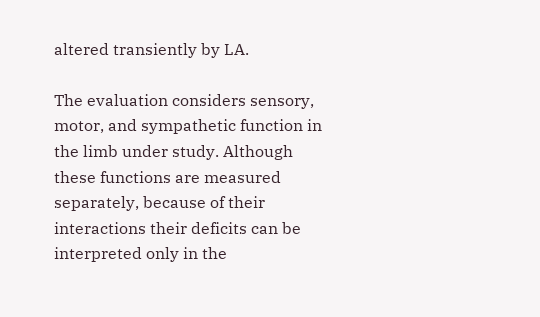altered transiently by LA.

The evaluation considers sensory, motor, and sympathetic function in the limb under study. Although these functions are measured separately, because of their interactions their deficits can be interpreted only in the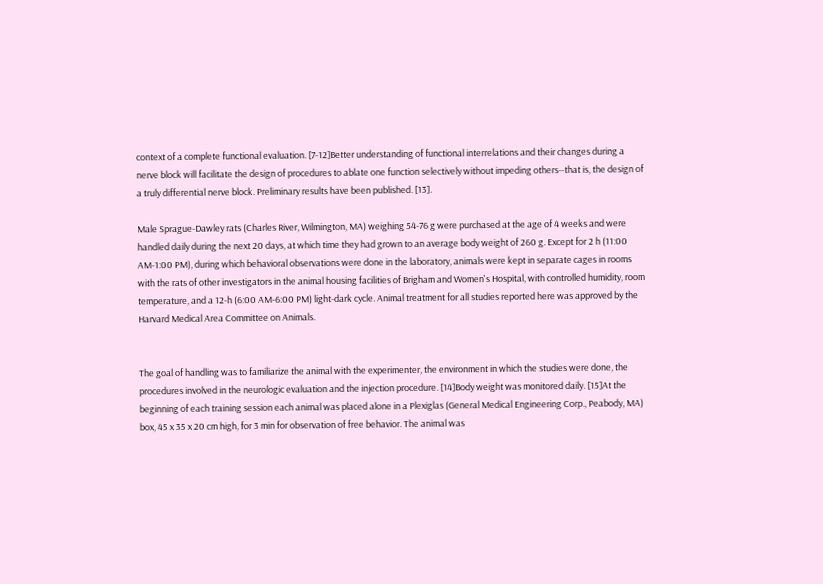context of a complete functional evaluation. [7-12]Better understanding of functional interrelations and their changes during a nerve block will facilitate the design of procedures to ablate one function selectively without impeding others--that is, the design of a truly differential nerve block. Preliminary results have been published. [13].

Male Sprague-Dawley rats (Charles River, Wilmington, MA) weighing 54-76 g were purchased at the age of 4 weeks and were handled daily during the next 20 days, at which time they had grown to an average body weight of 260 g. Except for 2 h (11:00 AM-1:00 PM), during which behavioral observations were done in the laboratory, animals were kept in separate cages in rooms with the rats of other investigators in the animal housing facilities of Brigham and Women's Hospital, with controlled humidity, room temperature, and a 12-h (6:00 AM-6:00 PM) light-dark cycle. Animal treatment for all studies reported here was approved by the Harvard Medical Area Committee on Animals.


The goal of handling was to familiarize the animal with the experimenter, the environment in which the studies were done, the procedures involved in the neurologic evaluation and the injection procedure. [14]Body weight was monitored daily. [15]At the beginning of each training session each animal was placed alone in a Plexiglas (General Medical Engineering Corp., Peabody, MA) box, 45 x 35 x 20 cm high, for 3 min for observation of free behavior. The animal was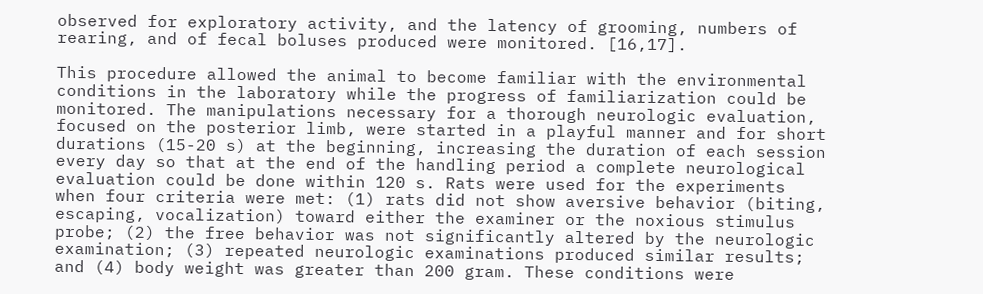observed for exploratory activity, and the latency of grooming, numbers of rearing, and of fecal boluses produced were monitored. [16,17].

This procedure allowed the animal to become familiar with the environmental conditions in the laboratory while the progress of familiarization could be monitored. The manipulations necessary for a thorough neurologic evaluation, focused on the posterior limb, were started in a playful manner and for short durations (15-20 s) at the beginning, increasing the duration of each session every day so that at the end of the handling period a complete neurological evaluation could be done within 120 s. Rats were used for the experiments when four criteria were met: (1) rats did not show aversive behavior (biting, escaping, vocalization) toward either the examiner or the noxious stimulus probe; (2) the free behavior was not significantly altered by the neurologic examination; (3) repeated neurologic examinations produced similar results; and (4) body weight was greater than 200 gram. These conditions were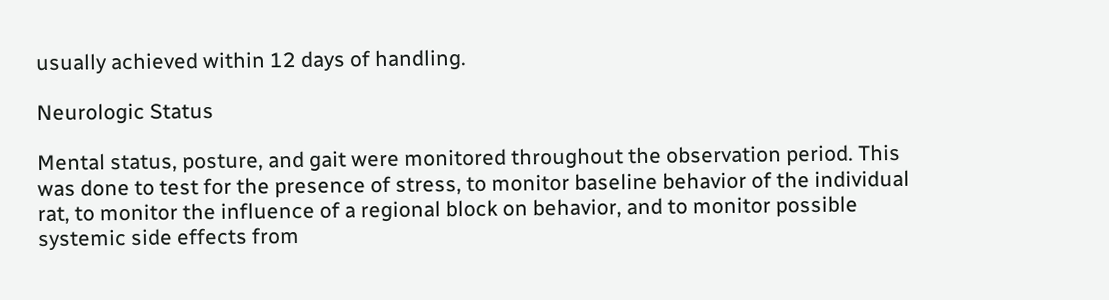usually achieved within 12 days of handling.

Neurologic Status

Mental status, posture, and gait were monitored throughout the observation period. This was done to test for the presence of stress, to monitor baseline behavior of the individual rat, to monitor the influence of a regional block on behavior, and to monitor possible systemic side effects from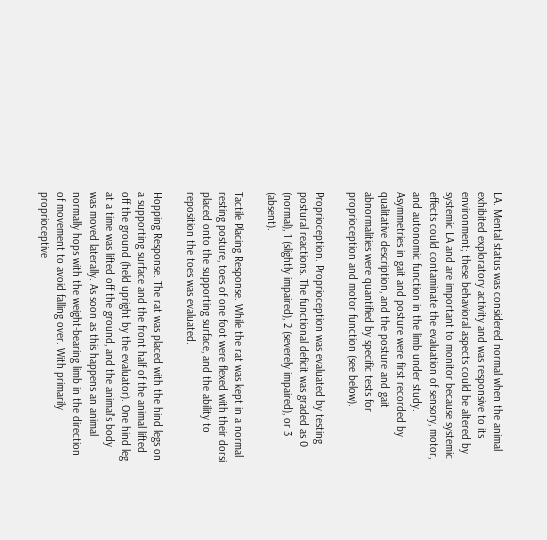LA. Mental status was considered normal when the animal exhibited exploratory activity and was responsive to its environment; these behavioral aspects could be altered by systemic LA and are important to monitor because systemic effects could contaminate the evaluation of sensory, motor, and autonomic function in the limb under study. Asymmetries in gait and posture were first recorded by qualitative description, and the posture and gait abnormalities were quantified by specific tests for proprioception and motor function (see below).

Proprioception. Proprioception was evaluated by testing postural reactions. The functional deficit was graded as 0 (normal), 1 (slightly impaired), 2 (severely impaired), or 3 (absent).

Tactile Placing Response. While the rat was kept in a normal resting posture, toes of one foot were flexed with their dorsi placed onto the supporting surface, and the ability to reposition the toes was evaluated.

Hopping Response. The rat was placed with the hind legs on a supporting surface and the front half of the animal lifted off the ground (held upright by the evaluator). One hind leg at a time was lifted off the ground, and the animal's body was moved laterally. As soon as this happens an animal normally hops with the weight-bearing limb in the direction of movement to avoid falling over. With primarily proprioceptive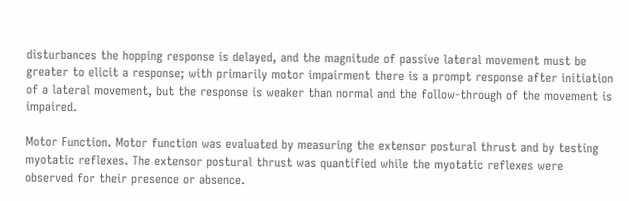disturbances the hopping response is delayed, and the magnitude of passive lateral movement must be greater to elicit a response; with primarily motor impairment there is a prompt response after initiation of a lateral movement, but the response is weaker than normal and the follow-through of the movement is impaired.

Motor Function. Motor function was evaluated by measuring the extensor postural thrust and by testing myotatic reflexes. The extensor postural thrust was quantified while the myotatic reflexes were observed for their presence or absence.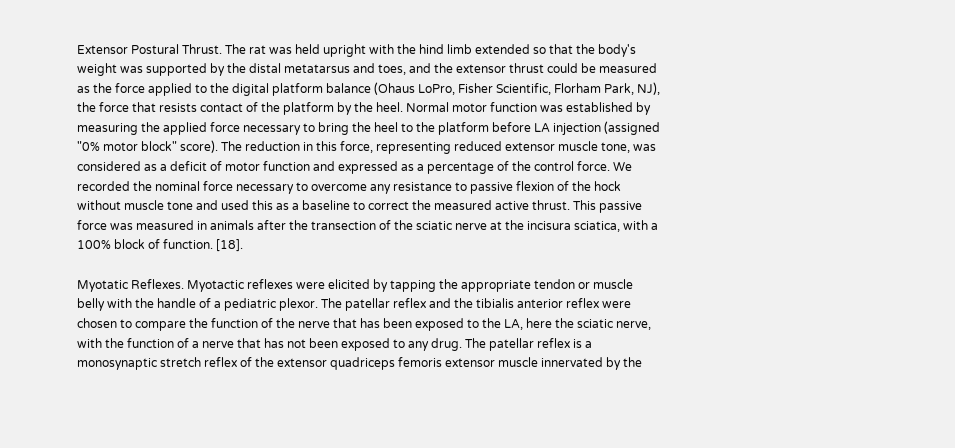Extensor Postural Thrust. The rat was held upright with the hind limb extended so that the body's weight was supported by the distal metatarsus and toes, and the extensor thrust could be measured as the force applied to the digital platform balance (Ohaus LoPro, Fisher Scientific, Florham Park, NJ), the force that resists contact of the platform by the heel. Normal motor function was established by measuring the applied force necessary to bring the heel to the platform before LA injection (assigned "0% motor block" score). The reduction in this force, representing reduced extensor muscle tone, was considered as a deficit of motor function and expressed as a percentage of the control force. We recorded the nominal force necessary to overcome any resistance to passive flexion of the hock without muscle tone and used this as a baseline to correct the measured active thrust. This passive force was measured in animals after the transection of the sciatic nerve at the incisura sciatica, with a 100% block of function. [18].

Myotatic Reflexes. Myotactic reflexes were elicited by tapping the appropriate tendon or muscle belly with the handle of a pediatric plexor. The patellar reflex and the tibialis anterior reflex were chosen to compare the function of the nerve that has been exposed to the LA, here the sciatic nerve, with the function of a nerve that has not been exposed to any drug. The patellar reflex is a monosynaptic stretch reflex of the extensor quadriceps femoris extensor muscle innervated by the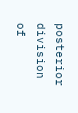posterior division of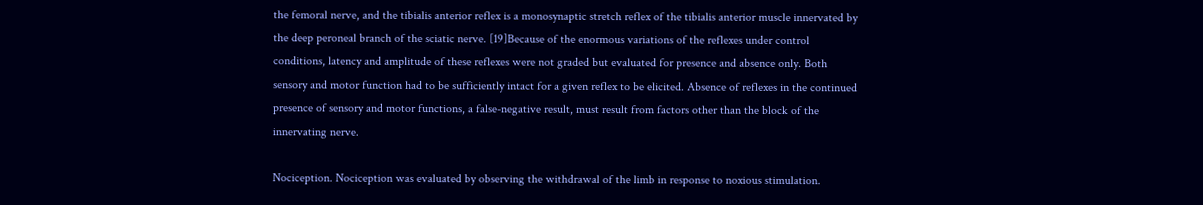the femoral nerve, and the tibialis anterior reflex is a monosynaptic stretch reflex of the tibialis anterior muscle innervated by the deep peroneal branch of the sciatic nerve. [19]Because of the enormous variations of the reflexes under control conditions, latency and amplitude of these reflexes were not graded but evaluated for presence and absence only. Both sensory and motor function had to be sufficiently intact for a given reflex to be elicited. Absence of reflexes in the continued presence of sensory and motor functions, a false-negative result, must result from factors other than the block of the innervating nerve.

Nociception. Nociception was evaluated by observing the withdrawal of the limb in response to noxious stimulation.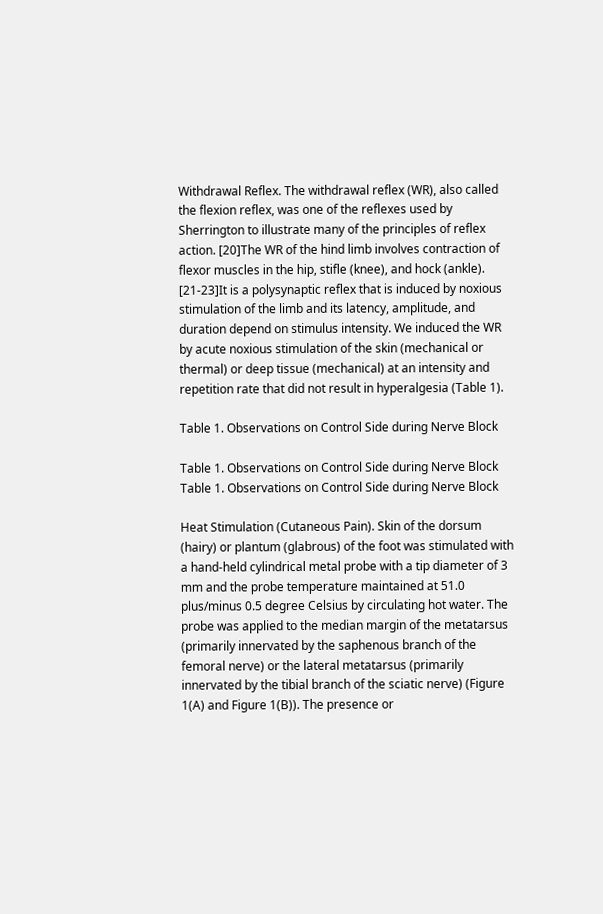Withdrawal Reflex. The withdrawal reflex (WR), also called the flexion reflex, was one of the reflexes used by Sherrington to illustrate many of the principles of reflex action. [20]The WR of the hind limb involves contraction of flexor muscles in the hip, stifle (knee), and hock (ankle). [21-23]It is a polysynaptic reflex that is induced by noxious stimulation of the limb and its latency, amplitude, and duration depend on stimulus intensity. We induced the WR by acute noxious stimulation of the skin (mechanical or thermal) or deep tissue (mechanical) at an intensity and repetition rate that did not result in hyperalgesia (Table 1).

Table 1. Observations on Control Side during Nerve Block

Table 1. Observations on Control Side during Nerve Block
Table 1. Observations on Control Side during Nerve Block

Heat Stimulation (Cutaneous Pain). Skin of the dorsum (hairy) or plantum (glabrous) of the foot was stimulated with a hand-held cylindrical metal probe with a tip diameter of 3 mm and the probe temperature maintained at 51.0 plus/minus 0.5 degree Celsius by circulating hot water. The probe was applied to the median margin of the metatarsus (primarily innervated by the saphenous branch of the femoral nerve) or the lateral metatarsus (primarily innervated by the tibial branch of the sciatic nerve) (Figure 1(A) and Figure 1(B)). The presence or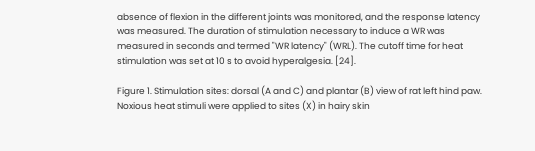absence of flexion in the different joints was monitored, and the response latency was measured. The duration of stimulation necessary to induce a WR was measured in seconds and termed "WR latency" (WRL). The cutoff time for heat stimulation was set at 10 s to avoid hyperalgesia. [24].

Figure 1. Stimulation sites: dorsal (A and C) and plantar (B) view of rat left hind paw. Noxious heat stimuli were applied to sites (X) in hairy skin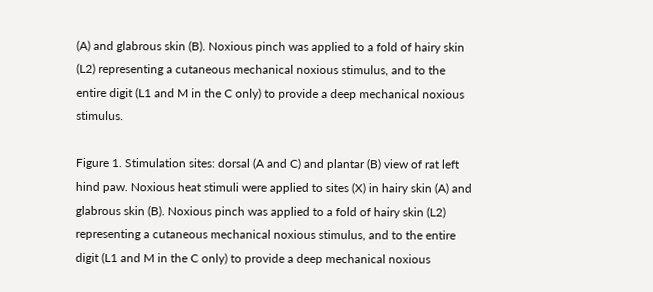(A) and glabrous skin (B). Noxious pinch was applied to a fold of hairy skin (L2) representing a cutaneous mechanical noxious stimulus, and to the entire digit (L1 and M in the C only) to provide a deep mechanical noxious stimulus.

Figure 1. Stimulation sites: dorsal (A and C) and plantar (B) view of rat left hind paw. Noxious heat stimuli were applied to sites (X) in hairy skin (A) and glabrous skin (B). Noxious pinch was applied to a fold of hairy skin (L2) representing a cutaneous mechanical noxious stimulus, and to the entire digit (L1 and M in the C only) to provide a deep mechanical noxious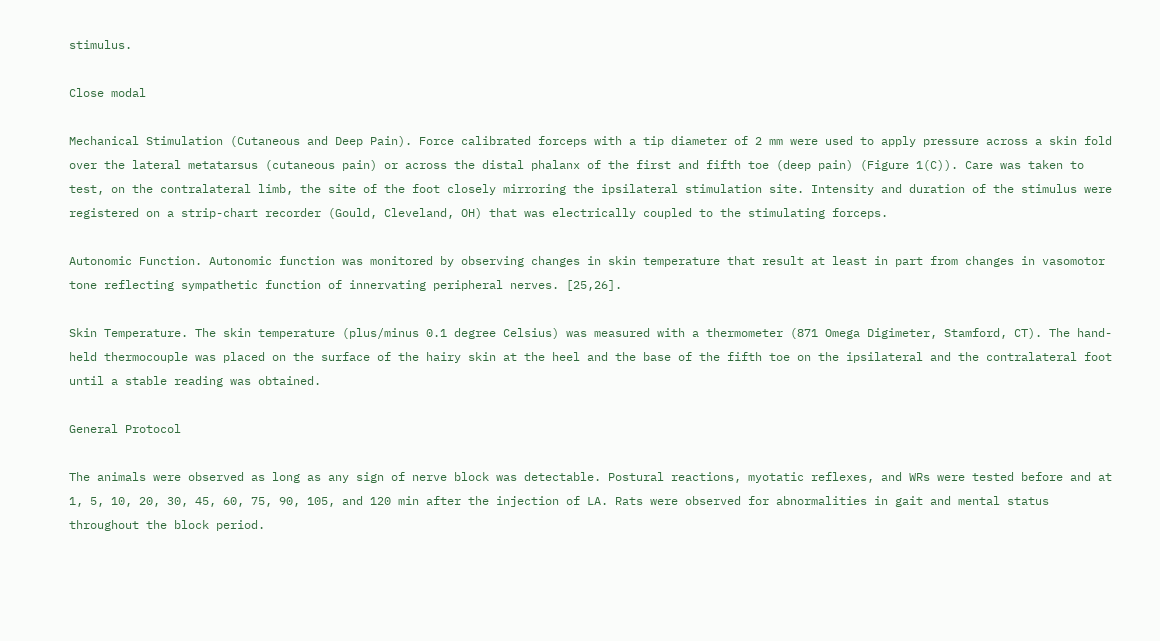stimulus.

Close modal

Mechanical Stimulation (Cutaneous and Deep Pain). Force calibrated forceps with a tip diameter of 2 mm were used to apply pressure across a skin fold over the lateral metatarsus (cutaneous pain) or across the distal phalanx of the first and fifth toe (deep pain) (Figure 1(C)). Care was taken to test, on the contralateral limb, the site of the foot closely mirroring the ipsilateral stimulation site. Intensity and duration of the stimulus were registered on a strip-chart recorder (Gould, Cleveland, OH) that was electrically coupled to the stimulating forceps.

Autonomic Function. Autonomic function was monitored by observing changes in skin temperature that result at least in part from changes in vasomotor tone reflecting sympathetic function of innervating peripheral nerves. [25,26].

Skin Temperature. The skin temperature (plus/minus 0.1 degree Celsius) was measured with a thermometer (871 Omega Digimeter, Stamford, CT). The hand-held thermocouple was placed on the surface of the hairy skin at the heel and the base of the fifth toe on the ipsilateral and the contralateral foot until a stable reading was obtained.

General Protocol

The animals were observed as long as any sign of nerve block was detectable. Postural reactions, myotatic reflexes, and WRs were tested before and at 1, 5, 10, 20, 30, 45, 60, 75, 90, 105, and 120 min after the injection of LA. Rats were observed for abnormalities in gait and mental status throughout the block period.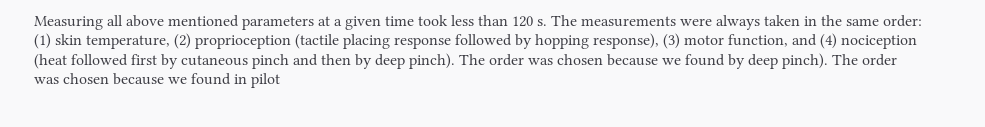Measuring all above mentioned parameters at a given time took less than 120 s. The measurements were always taken in the same order: (1) skin temperature, (2) proprioception (tactile placing response followed by hopping response), (3) motor function, and (4) nociception (heat followed first by cutaneous pinch and then by deep pinch). The order was chosen because we found by deep pinch). The order was chosen because we found in pilot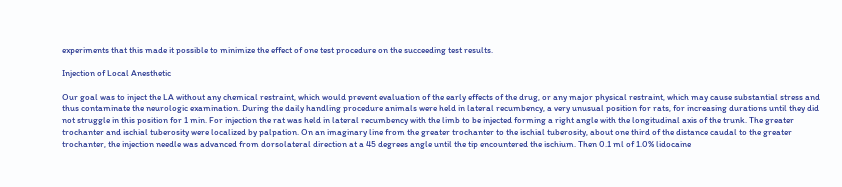experiments that this made it possible to minimize the effect of one test procedure on the succeeding test results.

Injection of Local Anesthetic

Our goal was to inject the LA without any chemical restraint, which would prevent evaluation of the early effects of the drug, or any major physical restraint, which may cause substantial stress and thus contaminate the neurologic examination. During the daily handling procedure animals were held in lateral recumbency, a very unusual position for rats, for increasing durations until they did not struggle in this position for 1 min. For injection the rat was held in lateral recumbency with the limb to be injected forming a right angle with the longitudinal axis of the trunk. The greater trochanter and ischial tuberosity were localized by palpation. On an imaginary line from the greater trochanter to the ischial tuberosity, about one third of the distance caudal to the greater trochanter, the injection needle was advanced from dorsolateral direction at a 45 degrees angle until the tip encountered the ischium. Then 0.1 ml of 1.0% lidocaine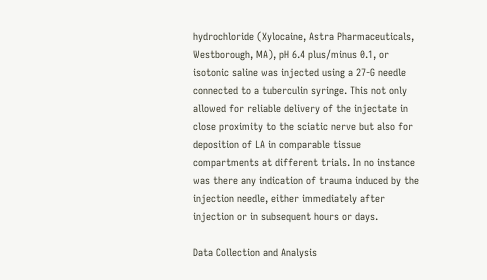hydrochloride (Xylocaine, Astra Pharmaceuticals, Westborough, MA), pH 6.4 plus/minus 0.1, or isotonic saline was injected using a 27-G needle connected to a tuberculin syringe. This not only allowed for reliable delivery of the injectate in close proximity to the sciatic nerve but also for deposition of LA in comparable tissue compartments at different trials. In no instance was there any indication of trauma induced by the injection needle, either immediately after injection or in subsequent hours or days.

Data Collection and Analysis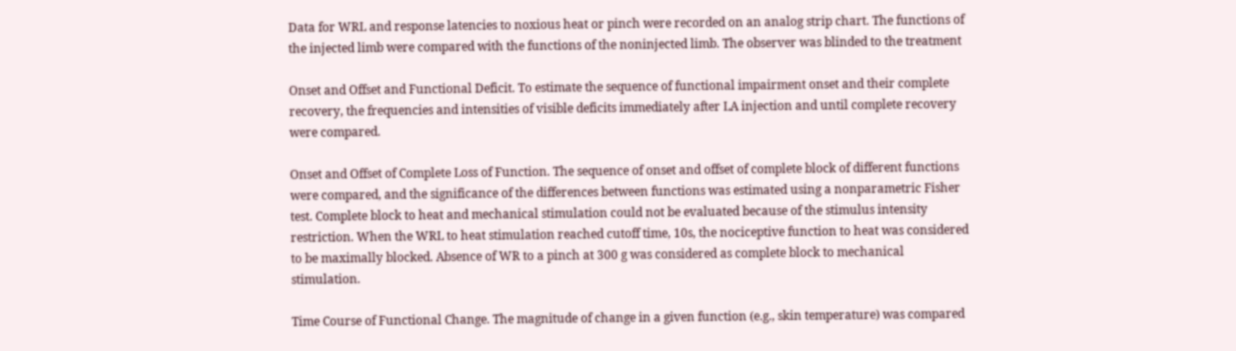Data for WRL and response latencies to noxious heat or pinch were recorded on an analog strip chart. The functions of the injected limb were compared with the functions of the noninjected limb. The observer was blinded to the treatment

Onset and Offset and Functional Deficit. To estimate the sequence of functional impairment onset and their complete recovery, the frequencies and intensities of visible deficits immediately after LA injection and until complete recovery were compared.

Onset and Offset of Complete Loss of Function. The sequence of onset and offset of complete block of different functions were compared, and the significance of the differences between functions was estimated using a nonparametric Fisher test. Complete block to heat and mechanical stimulation could not be evaluated because of the stimulus intensity restriction. When the WRL to heat stimulation reached cutoff time, 10s, the nociceptive function to heat was considered to be maximally blocked. Absence of WR to a pinch at 300 g was considered as complete block to mechanical stimulation.

Time Course of Functional Change. The magnitude of change in a given function (e.g., skin temperature) was compared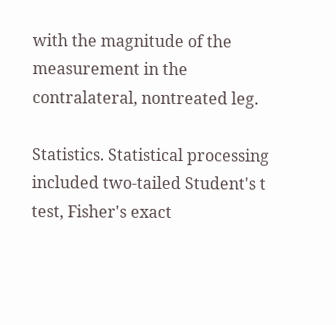with the magnitude of the measurement in the contralateral, nontreated leg.

Statistics. Statistical processing included two-tailed Student's t test, Fisher's exact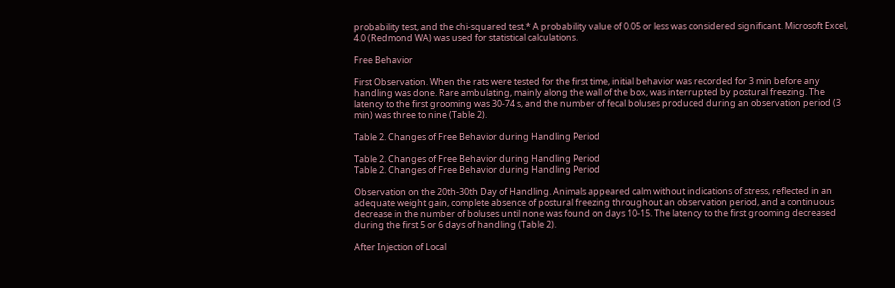probability test, and the chi-squared test.* A probability value of 0.05 or less was considered significant. Microsoft Excel, 4.0 (Redmond WA) was used for statistical calculations.

Free Behavior

First Observation. When the rats were tested for the first time, initial behavior was recorded for 3 min before any handling was done. Rare ambulating, mainly along the wall of the box, was interrupted by postural freezing. The latency to the first grooming was 30-74 s, and the number of fecal boluses produced during an observation period (3 min) was three to nine (Table 2).

Table 2. Changes of Free Behavior during Handling Period

Table 2. Changes of Free Behavior during Handling Period
Table 2. Changes of Free Behavior during Handling Period

Observation on the 20th-30th Day of Handling. Animals appeared calm without indications of stress, reflected in an adequate weight gain, complete absence of postural freezing throughout an observation period, and a continuous decrease in the number of boluses until none was found on days 10-15. The latency to the first grooming decreased during the first 5 or 6 days of handling (Table 2).

After Injection of Local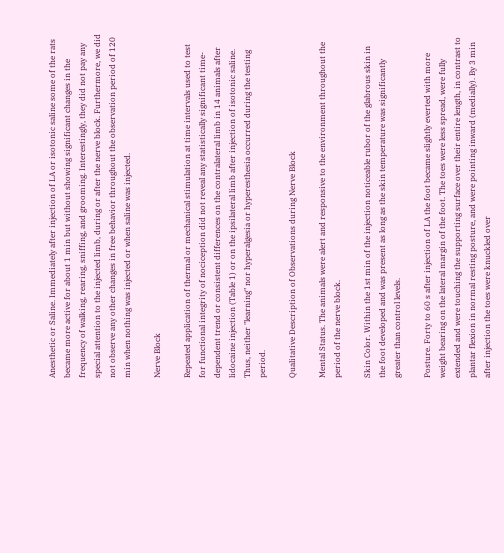Anesthetic or Saline. Immediately after injection of LA or isotonic saline some of the rats became more active for about 1 min but without showing significant changes in the frequency of walking, rearing, sniffing, and grooming. Interestingly, they did not pay any special attention to the injected limb, during or after the nerve block. Furthermore, we did not observe any other changes in free behavior throughout the observation period of 120 min when nothing was injected or when saline was injected.

Nerve Block

Repeated application of thermal or mechanical stimulation at time intervals used to test for functional integrity of nociception did not reveal any statistically significant time-dependent trend or consistent differences on the contralateral limb in 14 animals after lidocaine injection (Table 1) or on the ipsilateral limb after injection of isotonic saline. Thus, neither "learning" nor hyperalgesia or hyperesthesia occurred during the testing period.

Qualitative Description of Observations during Nerve Block

Mental Status. The animals were alert and responsive to the environment throughout the period of the nerve block.

Skin Color. Within the 1st min of the injection noticeable rubor of the glabrous skin in the foot developed and was present as long as the skin temperature was significantly greater than control levels.

Posture. Forty to 60 s after injection of LA the foot became slightly everted with more weight bearing on the lateral margin of the foot. The toes were less spread, were fully extended and were touching the supporting surface over their entire length, in contrast to plantar flexion in normal resting posture, and were pointing inward (medially). By 3 min after injection the toes were knuckled over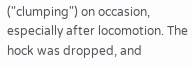("clumping") on occasion, especially after locomotion. The hock was dropped, and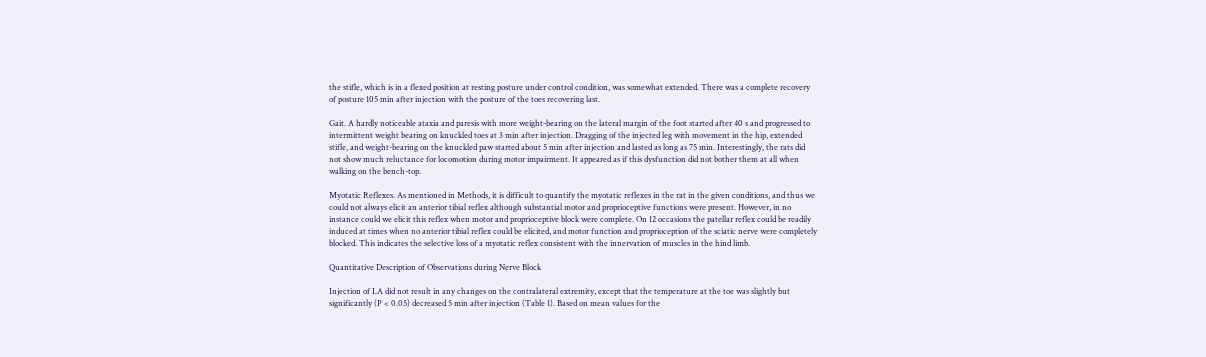the stifle, which is in a flexed position at resting posture under control condition, was somewhat extended. There was a complete recovery of posture 105 min after injection with the posture of the toes recovering last.

Gait. A hardly noticeable ataxia and paresis with more weight-bearing on the lateral margin of the foot started after 40 s and progressed to intermittent weight bearing on knuckled toes at 3 min after injection. Dragging of the injected leg with movement in the hip, extended stifle, and weight-bearing on the knuckled paw started about 5 min after injection and lasted as long as 75 min. Interestingly, the rats did not show much reluctance for locomotion during motor impairment. It appeared as if this dysfunction did not bother them at all when walking on the bench-top.

Myotatic Reflexes. As mentioned in Methods, it is difficult to quantify the myotatic reflexes in the rat in the given conditions, and thus we could not always elicit an anterior tibial reflex although substantial motor and proprioceptive functions were present. However, in no instance could we elicit this reflex when motor and proprioceptive block were complete. On 12 occasions the patellar reflex could be readily induced at times when no anterior tibial reflex could be elicited, and motor function and proprioception of the sciatic nerve were completely blocked. This indicates the selective loss of a myotatic reflex consistent with the innervation of muscles in the hind limb.

Quantitative Description of Observations during Nerve Block

Injection of LA did not result in any changes on the contralateral extremity, except that the temperature at the toe was slightly but significantly (P < 0.05) decreased 5 min after injection (Table 1). Based on mean values for the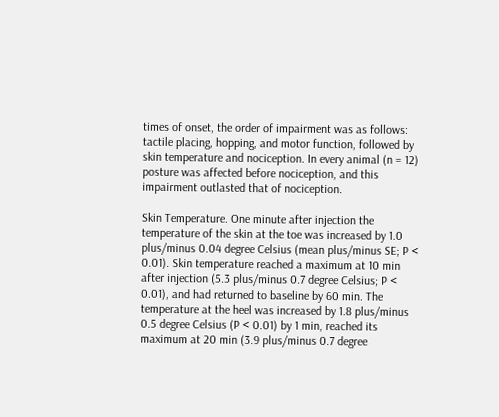times of onset, the order of impairment was as follows: tactile placing, hopping, and motor function, followed by skin temperature and nociception. In every animal (n = 12) posture was affected before nociception, and this impairment outlasted that of nociception.

Skin Temperature. One minute after injection the temperature of the skin at the toe was increased by 1.0 plus/minus 0.04 degree Celsius (mean plus/minus SE; P < 0.01). Skin temperature reached a maximum at 10 min after injection (5.3 plus/minus 0.7 degree Celsius; P < 0.01), and had returned to baseline by 60 min. The temperature at the heel was increased by 1.8 plus/minus 0.5 degree Celsius (P < 0.01) by 1 min, reached its maximum at 20 min (3.9 plus/minus 0.7 degree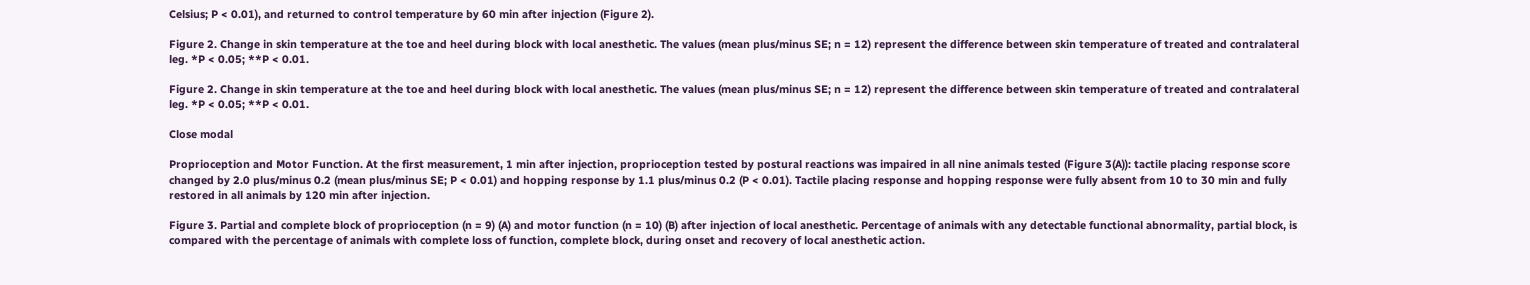Celsius; P < 0.01), and returned to control temperature by 60 min after injection (Figure 2).

Figure 2. Change in skin temperature at the toe and heel during block with local anesthetic. The values (mean plus/minus SE; n = 12) represent the difference between skin temperature of treated and contralateral leg. *P < 0.05; **P < 0.01.

Figure 2. Change in skin temperature at the toe and heel during block with local anesthetic. The values (mean plus/minus SE; n = 12) represent the difference between skin temperature of treated and contralateral leg. *P < 0.05; **P < 0.01.

Close modal

Proprioception and Motor Function. At the first measurement, 1 min after injection, proprioception tested by postural reactions was impaired in all nine animals tested (Figure 3(A)): tactile placing response score changed by 2.0 plus/minus 0.2 (mean plus/minus SE; P < 0.01) and hopping response by 1.1 plus/minus 0.2 (P < 0.01). Tactile placing response and hopping response were fully absent from 10 to 30 min and fully restored in all animals by 120 min after injection.

Figure 3. Partial and complete block of proprioception (n = 9) (A) and motor function (n = 10) (B) after injection of local anesthetic. Percentage of animals with any detectable functional abnormality, partial block, is compared with the percentage of animals with complete loss of function, complete block, during onset and recovery of local anesthetic action.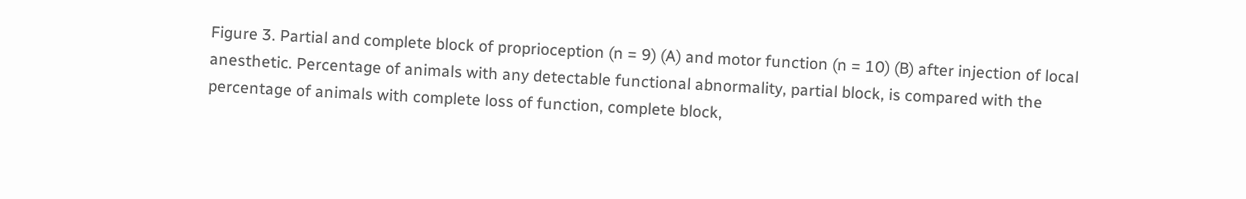Figure 3. Partial and complete block of proprioception (n = 9) (A) and motor function (n = 10) (B) after injection of local anesthetic. Percentage of animals with any detectable functional abnormality, partial block, is compared with the percentage of animals with complete loss of function, complete block,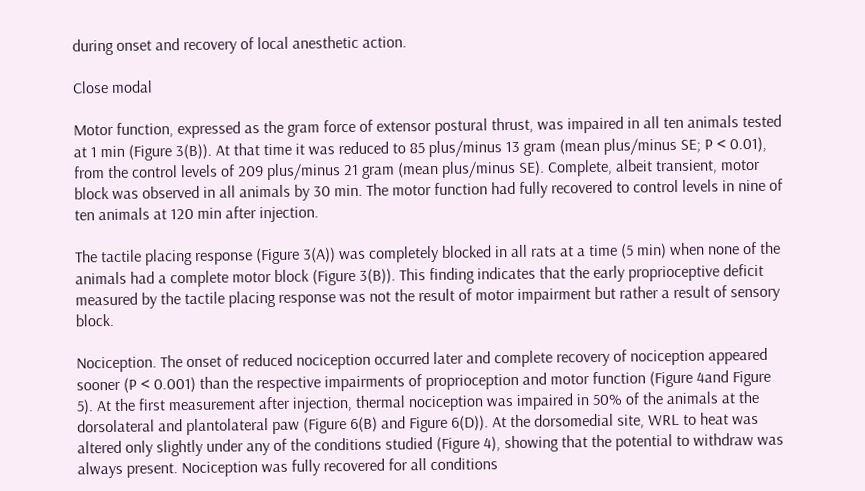during onset and recovery of local anesthetic action.

Close modal

Motor function, expressed as the gram force of extensor postural thrust, was impaired in all ten animals tested at 1 min (Figure 3(B)). At that time it was reduced to 85 plus/minus 13 gram (mean plus/minus SE; P < 0.01), from the control levels of 209 plus/minus 21 gram (mean plus/minus SE). Complete, albeit transient, motor block was observed in all animals by 30 min. The motor function had fully recovered to control levels in nine of ten animals at 120 min after injection.

The tactile placing response (Figure 3(A)) was completely blocked in all rats at a time (5 min) when none of the animals had a complete motor block (Figure 3(B)). This finding indicates that the early proprioceptive deficit measured by the tactile placing response was not the result of motor impairment but rather a result of sensory block.

Nociception. The onset of reduced nociception occurred later and complete recovery of nociception appeared sooner (P < 0.001) than the respective impairments of proprioception and motor function (Figure 4and Figure 5). At the first measurement after injection, thermal nociception was impaired in 50% of the animals at the dorsolateral and plantolateral paw (Figure 6(B) and Figure 6(D)). At the dorsomedial site, WRL to heat was altered only slightly under any of the conditions studied (Figure 4), showing that the potential to withdraw was always present. Nociception was fully recovered for all conditions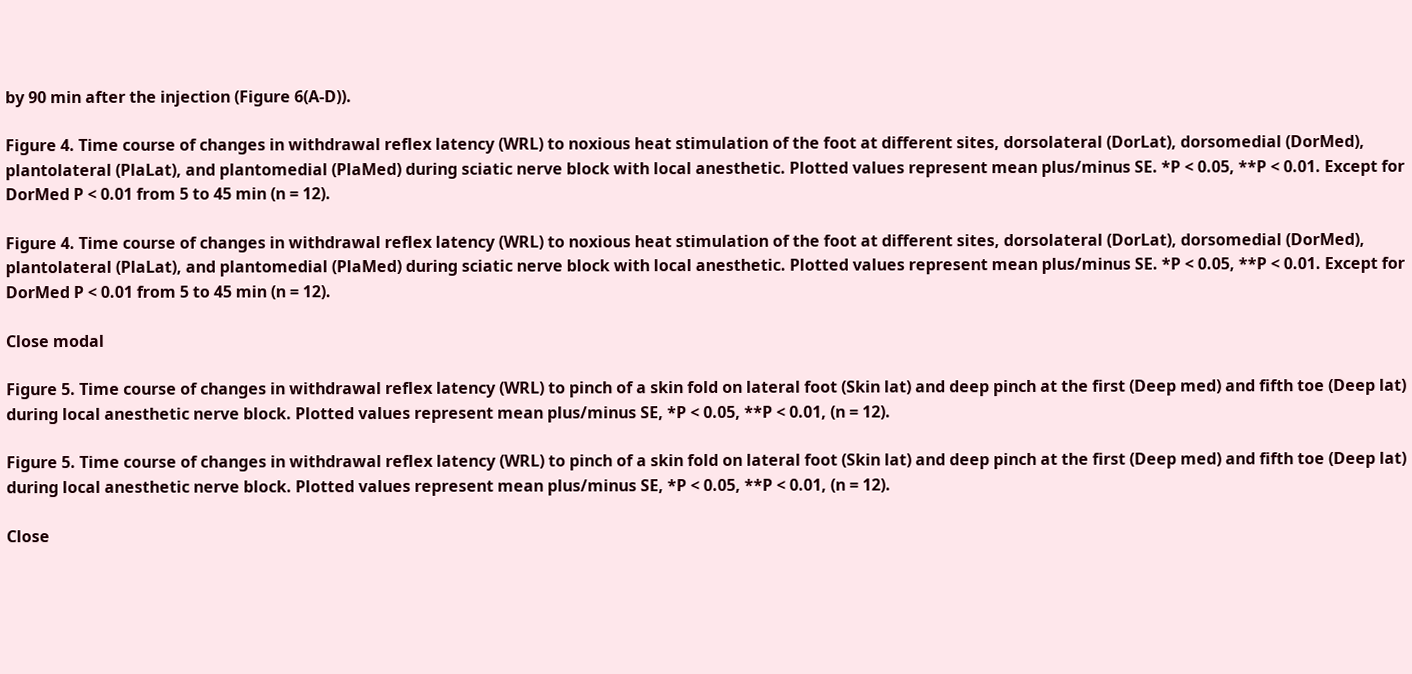by 90 min after the injection (Figure 6(A-D)).

Figure 4. Time course of changes in withdrawal reflex latency (WRL) to noxious heat stimulation of the foot at different sites, dorsolateral (DorLat), dorsomedial (DorMed), plantolateral (PlaLat), and plantomedial (PlaMed) during sciatic nerve block with local anesthetic. Plotted values represent mean plus/minus SE. *P < 0.05, **P < 0.01. Except for DorMed P < 0.01 from 5 to 45 min (n = 12).

Figure 4. Time course of changes in withdrawal reflex latency (WRL) to noxious heat stimulation of the foot at different sites, dorsolateral (DorLat), dorsomedial (DorMed), plantolateral (PlaLat), and plantomedial (PlaMed) during sciatic nerve block with local anesthetic. Plotted values represent mean plus/minus SE. *P < 0.05, **P < 0.01. Except for DorMed P < 0.01 from 5 to 45 min (n = 12).

Close modal

Figure 5. Time course of changes in withdrawal reflex latency (WRL) to pinch of a skin fold on lateral foot (Skin lat) and deep pinch at the first (Deep med) and fifth toe (Deep lat) during local anesthetic nerve block. Plotted values represent mean plus/minus SE, *P < 0.05, **P < 0.01, (n = 12).

Figure 5. Time course of changes in withdrawal reflex latency (WRL) to pinch of a skin fold on lateral foot (Skin lat) and deep pinch at the first (Deep med) and fifth toe (Deep lat) during local anesthetic nerve block. Plotted values represent mean plus/minus SE, *P < 0.05, **P < 0.01, (n = 12).

Close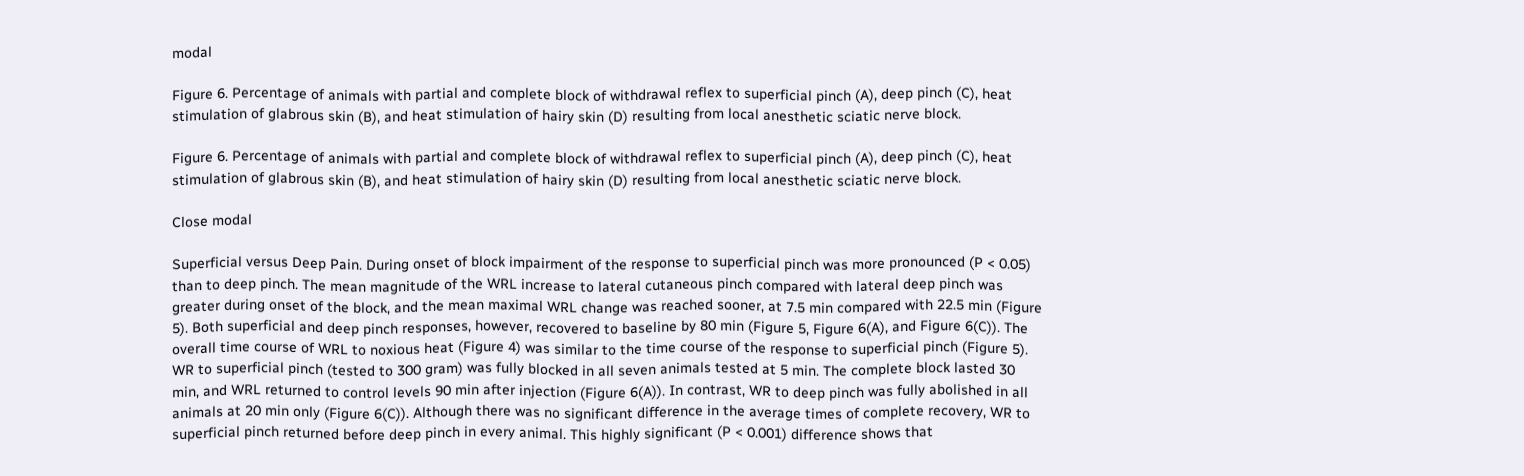modal

Figure 6. Percentage of animals with partial and complete block of withdrawal reflex to superficial pinch (A), deep pinch (C), heat stimulation of glabrous skin (B), and heat stimulation of hairy skin (D) resulting from local anesthetic sciatic nerve block.

Figure 6. Percentage of animals with partial and complete block of withdrawal reflex to superficial pinch (A), deep pinch (C), heat stimulation of glabrous skin (B), and heat stimulation of hairy skin (D) resulting from local anesthetic sciatic nerve block.

Close modal

Superficial versus Deep Pain. During onset of block impairment of the response to superficial pinch was more pronounced (P < 0.05) than to deep pinch. The mean magnitude of the WRL increase to lateral cutaneous pinch compared with lateral deep pinch was greater during onset of the block, and the mean maximal WRL change was reached sooner, at 7.5 min compared with 22.5 min (Figure 5). Both superficial and deep pinch responses, however, recovered to baseline by 80 min (Figure 5, Figure 6(A), and Figure 6(C)). The overall time course of WRL to noxious heat (Figure 4) was similar to the time course of the response to superficial pinch (Figure 5). WR to superficial pinch (tested to 300 gram) was fully blocked in all seven animals tested at 5 min. The complete block lasted 30 min, and WRL returned to control levels 90 min after injection (Figure 6(A)). In contrast, WR to deep pinch was fully abolished in all animals at 20 min only (Figure 6(C)). Although there was no significant difference in the average times of complete recovery, WR to superficial pinch returned before deep pinch in every animal. This highly significant (P < 0.001) difference shows that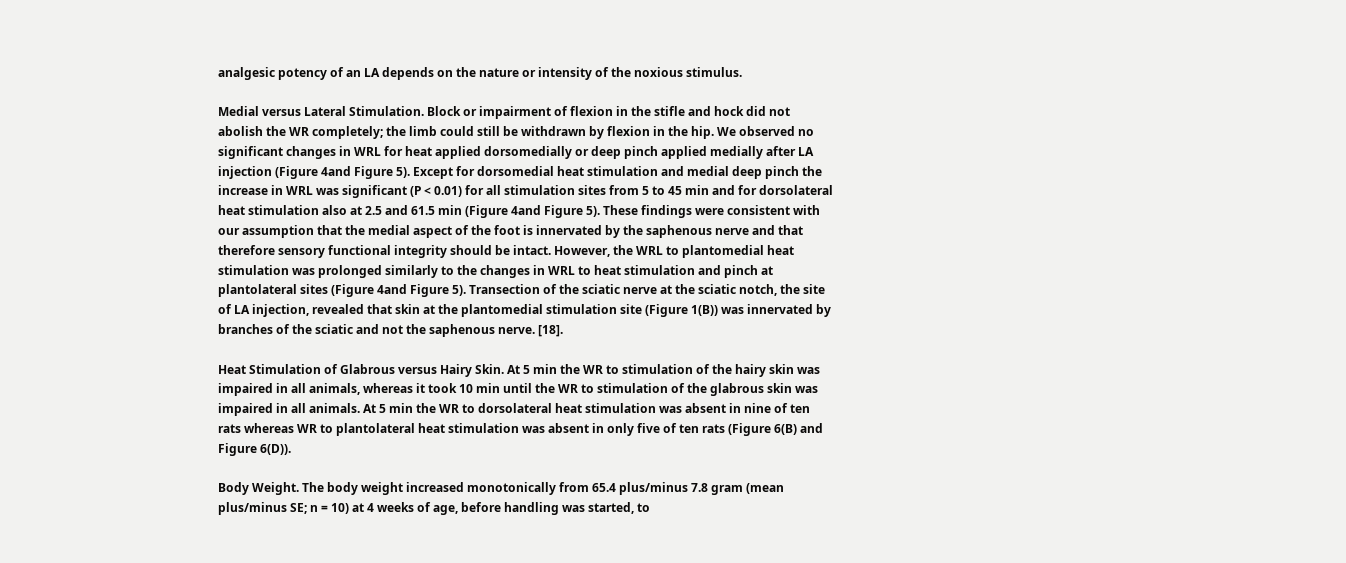analgesic potency of an LA depends on the nature or intensity of the noxious stimulus.

Medial versus Lateral Stimulation. Block or impairment of flexion in the stifle and hock did not abolish the WR completely; the limb could still be withdrawn by flexion in the hip. We observed no significant changes in WRL for heat applied dorsomedially or deep pinch applied medially after LA injection (Figure 4and Figure 5). Except for dorsomedial heat stimulation and medial deep pinch the increase in WRL was significant (P < 0.01) for all stimulation sites from 5 to 45 min and for dorsolateral heat stimulation also at 2.5 and 61.5 min (Figure 4and Figure 5). These findings were consistent with our assumption that the medial aspect of the foot is innervated by the saphenous nerve and that therefore sensory functional integrity should be intact. However, the WRL to plantomedial heat stimulation was prolonged similarly to the changes in WRL to heat stimulation and pinch at plantolateral sites (Figure 4and Figure 5). Transection of the sciatic nerve at the sciatic notch, the site of LA injection, revealed that skin at the plantomedial stimulation site (Figure 1(B)) was innervated by branches of the sciatic and not the saphenous nerve. [18].

Heat Stimulation of Glabrous versus Hairy Skin. At 5 min the WR to stimulation of the hairy skin was impaired in all animals, whereas it took 10 min until the WR to stimulation of the glabrous skin was impaired in all animals. At 5 min the WR to dorsolateral heat stimulation was absent in nine of ten rats whereas WR to plantolateral heat stimulation was absent in only five of ten rats (Figure 6(B) and Figure 6(D)).

Body Weight. The body weight increased monotonically from 65.4 plus/minus 7.8 gram (mean plus/minus SE; n = 10) at 4 weeks of age, before handling was started, to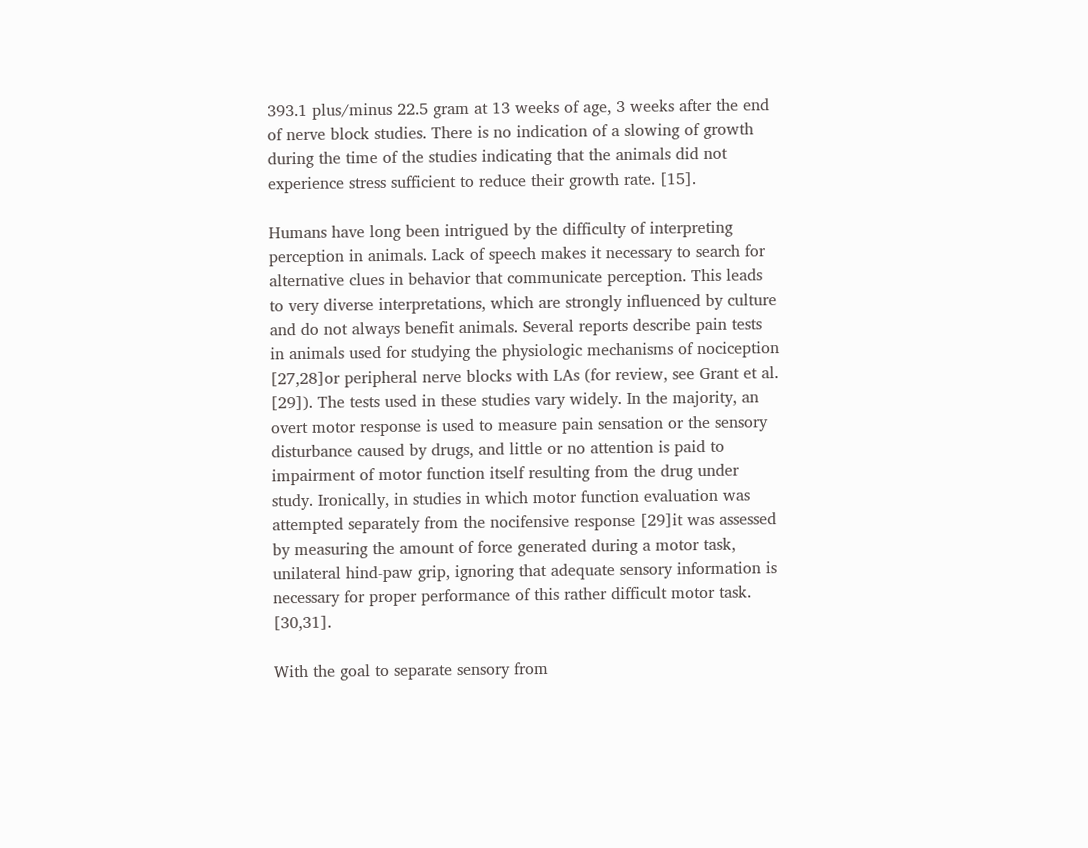393.1 plus/minus 22.5 gram at 13 weeks of age, 3 weeks after the end of nerve block studies. There is no indication of a slowing of growth during the time of the studies indicating that the animals did not experience stress sufficient to reduce their growth rate. [15].

Humans have long been intrigued by the difficulty of interpreting perception in animals. Lack of speech makes it necessary to search for alternative clues in behavior that communicate perception. This leads to very diverse interpretations, which are strongly influenced by culture and do not always benefit animals. Several reports describe pain tests in animals used for studying the physiologic mechanisms of nociception [27,28]or peripheral nerve blocks with LAs (for review, see Grant et al. [29]). The tests used in these studies vary widely. In the majority, an overt motor response is used to measure pain sensation or the sensory disturbance caused by drugs, and little or no attention is paid to impairment of motor function itself resulting from the drug under study. Ironically, in studies in which motor function evaluation was attempted separately from the nocifensive response [29]it was assessed by measuring the amount of force generated during a motor task, unilateral hind-paw grip, ignoring that adequate sensory information is necessary for proper performance of this rather difficult motor task. [30,31].

With the goal to separate sensory from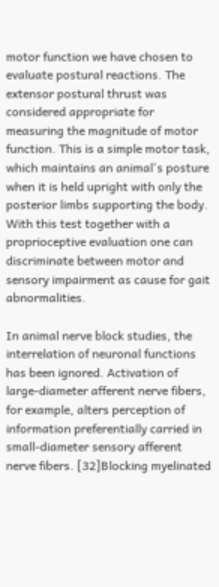motor function we have chosen to evaluate postural reactions. The extensor postural thrust was considered appropriate for measuring the magnitude of motor function. This is a simple motor task, which maintains an animal's posture when it is held upright with only the posterior limbs supporting the body. With this test together with a proprioceptive evaluation one can discriminate between motor and sensory impairment as cause for gait abnormalities.

In animal nerve block studies, the interrelation of neuronal functions has been ignored. Activation of large-diameter afferent nerve fibers, for example, alters perception of information preferentially carried in small-diameter sensory afferent nerve fibers. [32]Blocking myelinated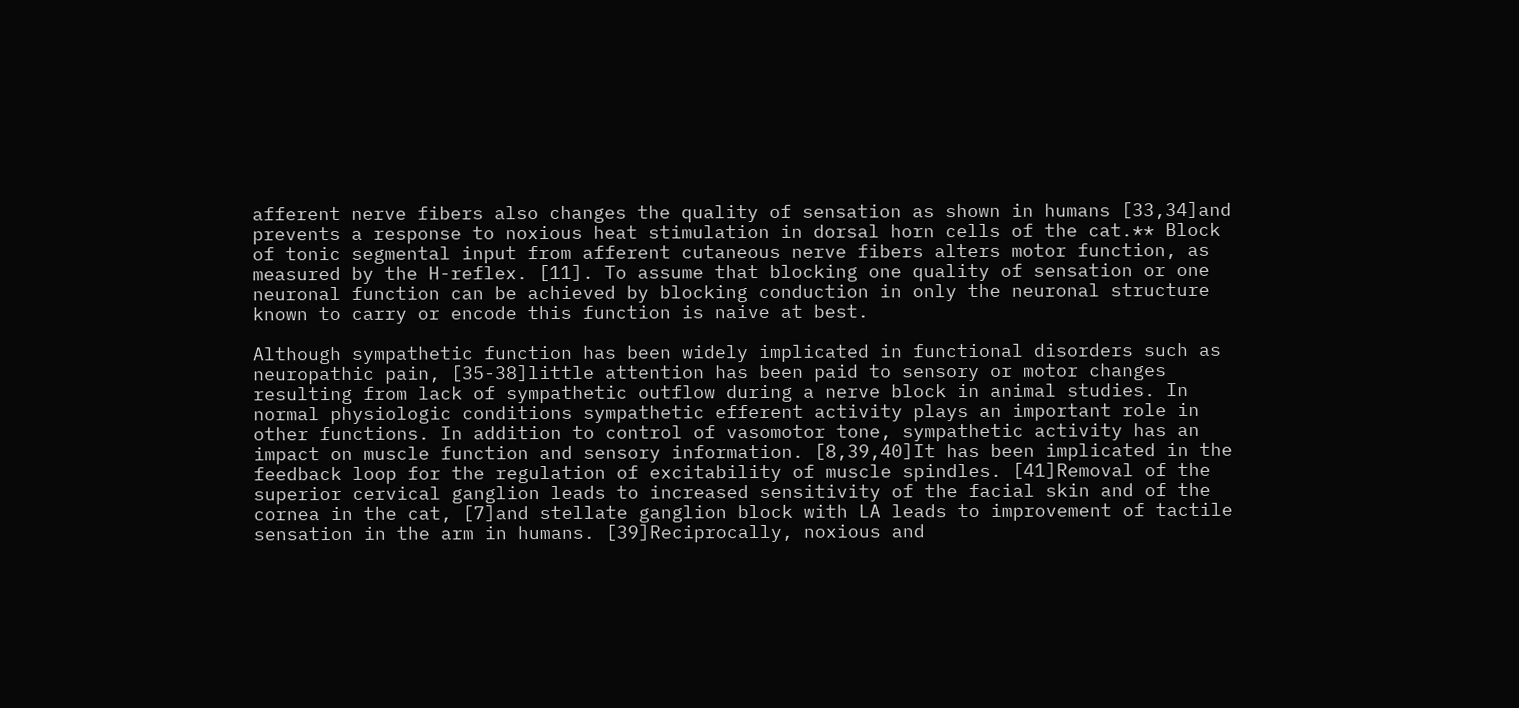afferent nerve fibers also changes the quality of sensation as shown in humans [33,34]and prevents a response to noxious heat stimulation in dorsal horn cells of the cat.** Block of tonic segmental input from afferent cutaneous nerve fibers alters motor function, as measured by the H-reflex. [11]. To assume that blocking one quality of sensation or one neuronal function can be achieved by blocking conduction in only the neuronal structure known to carry or encode this function is naive at best.

Although sympathetic function has been widely implicated in functional disorders such as neuropathic pain, [35-38]little attention has been paid to sensory or motor changes resulting from lack of sympathetic outflow during a nerve block in animal studies. In normal physiologic conditions sympathetic efferent activity plays an important role in other functions. In addition to control of vasomotor tone, sympathetic activity has an impact on muscle function and sensory information. [8,39,40]It has been implicated in the feedback loop for the regulation of excitability of muscle spindles. [41]Removal of the superior cervical ganglion leads to increased sensitivity of the facial skin and of the cornea in the cat, [7]and stellate ganglion block with LA leads to improvement of tactile sensation in the arm in humans. [39]Reciprocally, noxious and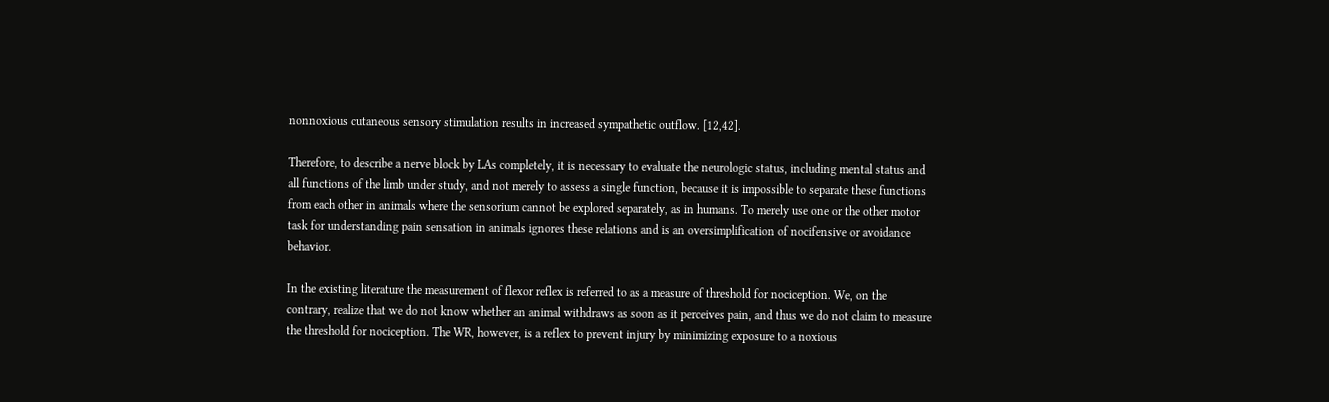nonnoxious cutaneous sensory stimulation results in increased sympathetic outflow. [12,42].

Therefore, to describe a nerve block by LAs completely, it is necessary to evaluate the neurologic status, including mental status and all functions of the limb under study, and not merely to assess a single function, because it is impossible to separate these functions from each other in animals where the sensorium cannot be explored separately, as in humans. To merely use one or the other motor task for understanding pain sensation in animals ignores these relations and is an oversimplification of nocifensive or avoidance behavior.

In the existing literature the measurement of flexor reflex is referred to as a measure of threshold for nociception. We, on the contrary, realize that we do not know whether an animal withdraws as soon as it perceives pain, and thus we do not claim to measure the threshold for nociception. The WR, however, is a reflex to prevent injury by minimizing exposure to a noxious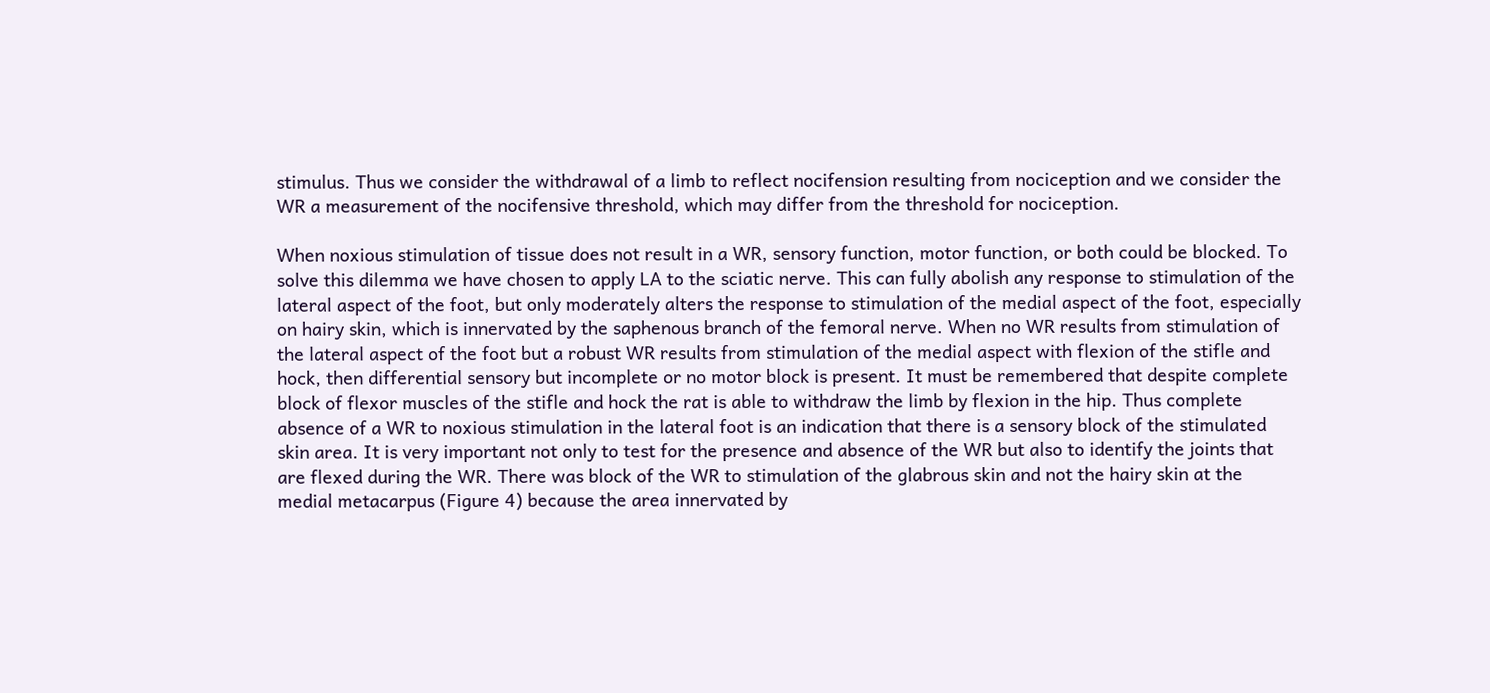stimulus. Thus we consider the withdrawal of a limb to reflect nocifension resulting from nociception and we consider the WR a measurement of the nocifensive threshold, which may differ from the threshold for nociception.

When noxious stimulation of tissue does not result in a WR, sensory function, motor function, or both could be blocked. To solve this dilemma we have chosen to apply LA to the sciatic nerve. This can fully abolish any response to stimulation of the lateral aspect of the foot, but only moderately alters the response to stimulation of the medial aspect of the foot, especially on hairy skin, which is innervated by the saphenous branch of the femoral nerve. When no WR results from stimulation of the lateral aspect of the foot but a robust WR results from stimulation of the medial aspect with flexion of the stifle and hock, then differential sensory but incomplete or no motor block is present. It must be remembered that despite complete block of flexor muscles of the stifle and hock the rat is able to withdraw the limb by flexion in the hip. Thus complete absence of a WR to noxious stimulation in the lateral foot is an indication that there is a sensory block of the stimulated skin area. It is very important not only to test for the presence and absence of the WR but also to identify the joints that are flexed during the WR. There was block of the WR to stimulation of the glabrous skin and not the hairy skin at the medial metacarpus (Figure 4) because the area innervated by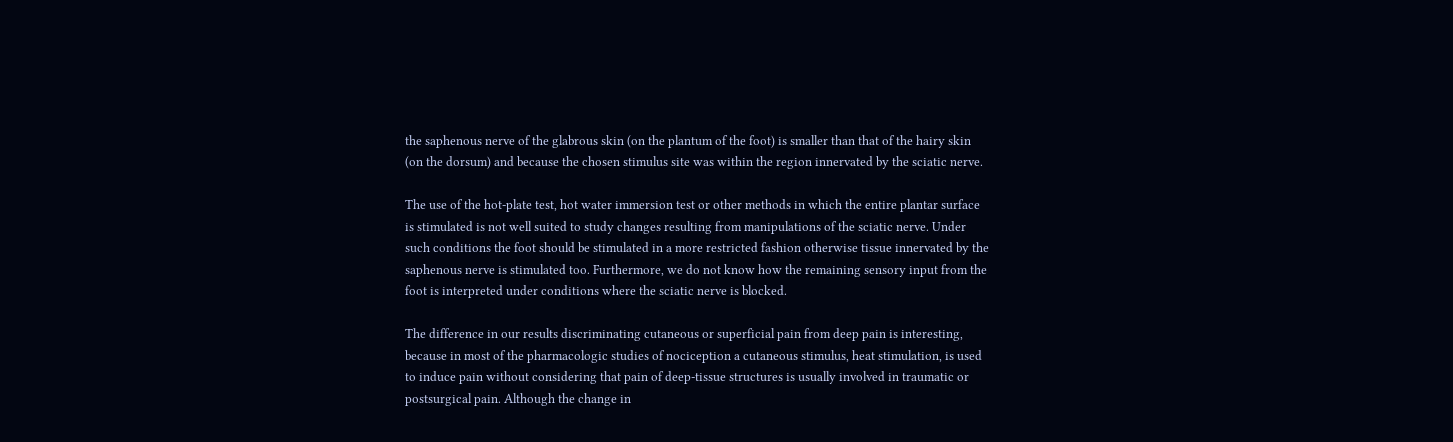the saphenous nerve of the glabrous skin (on the plantum of the foot) is smaller than that of the hairy skin (on the dorsum) and because the chosen stimulus site was within the region innervated by the sciatic nerve.

The use of the hot-plate test, hot water immersion test or other methods in which the entire plantar surface is stimulated is not well suited to study changes resulting from manipulations of the sciatic nerve. Under such conditions the foot should be stimulated in a more restricted fashion otherwise tissue innervated by the saphenous nerve is stimulated too. Furthermore, we do not know how the remaining sensory input from the foot is interpreted under conditions where the sciatic nerve is blocked.

The difference in our results discriminating cutaneous or superficial pain from deep pain is interesting, because in most of the pharmacologic studies of nociception a cutaneous stimulus, heat stimulation, is used to induce pain without considering that pain of deep-tissue structures is usually involved in traumatic or postsurgical pain. Although the change in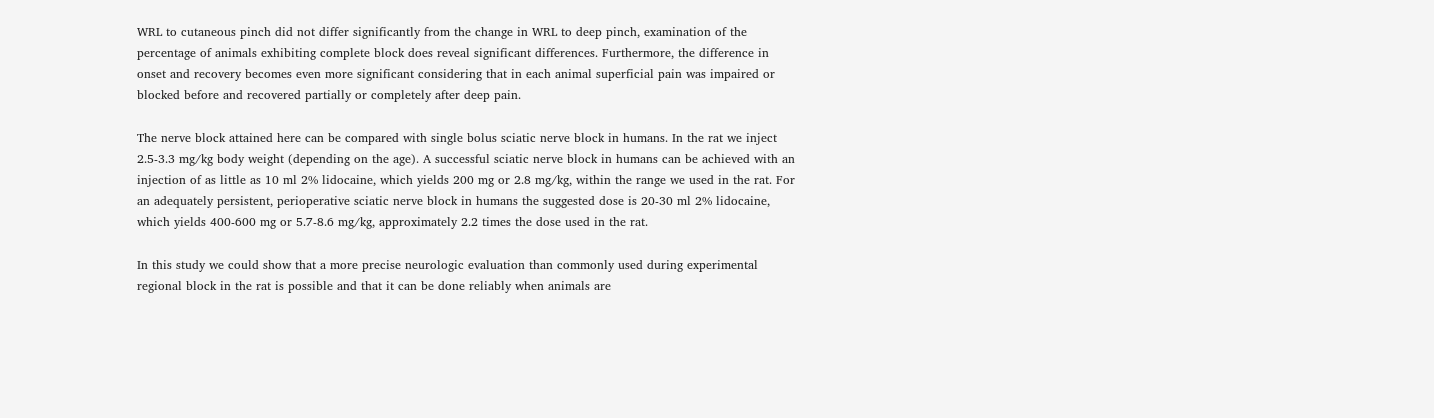WRL to cutaneous pinch did not differ significantly from the change in WRL to deep pinch, examination of the percentage of animals exhibiting complete block does reveal significant differences. Furthermore, the difference in onset and recovery becomes even more significant considering that in each animal superficial pain was impaired or blocked before and recovered partially or completely after deep pain.

The nerve block attained here can be compared with single bolus sciatic nerve block in humans. In the rat we inject 2.5-3.3 mg/kg body weight (depending on the age). A successful sciatic nerve block in humans can be achieved with an injection of as little as 10 ml 2% lidocaine, which yields 200 mg or 2.8 mg/kg, within the range we used in the rat. For an adequately persistent, perioperative sciatic nerve block in humans the suggested dose is 20-30 ml 2% lidocaine, which yields 400-600 mg or 5.7-8.6 mg/kg, approximately 2.2 times the dose used in the rat.

In this study we could show that a more precise neurologic evaluation than commonly used during experimental regional block in the rat is possible and that it can be done reliably when animals are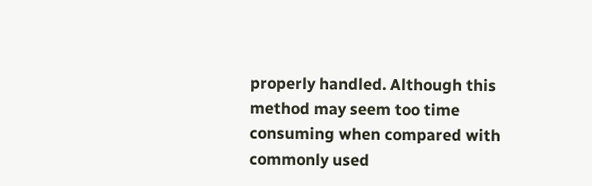properly handled. Although this method may seem too time consuming when compared with commonly used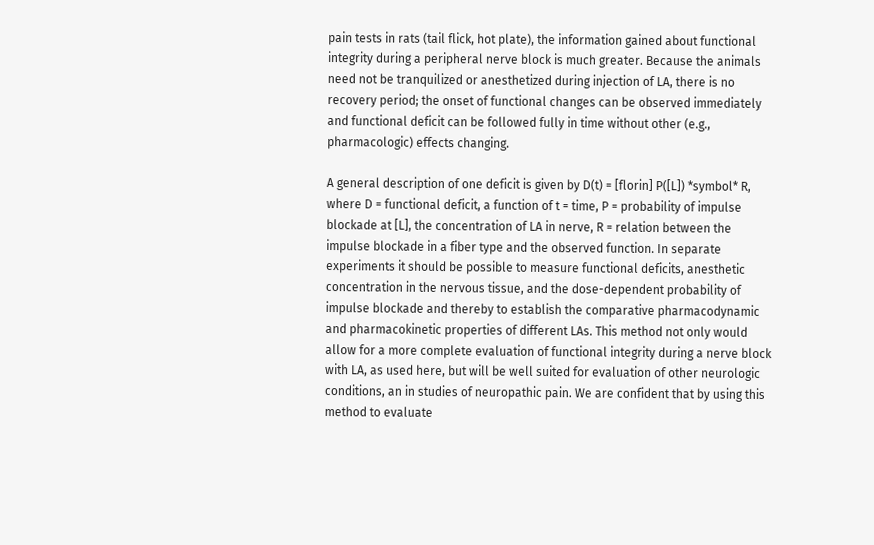pain tests in rats (tail flick, hot plate), the information gained about functional integrity during a peripheral nerve block is much greater. Because the animals need not be tranquilized or anesthetized during injection of LA, there is no recovery period; the onset of functional changes can be observed immediately and functional deficit can be followed fully in time without other (e.g., pharmacologic) effects changing.

A general description of one deficit is given by D(t) = [florin] P([L]) *symbol* R, where D = functional deficit, a function of t = time, P = probability of impulse blockade at [L], the concentration of LA in nerve, R = relation between the impulse blockade in a fiber type and the observed function. In separate experiments it should be possible to measure functional deficits, anesthetic concentration in the nervous tissue, and the dose-dependent probability of impulse blockade and thereby to establish the comparative pharmacodynamic and pharmacokinetic properties of different LAs. This method not only would allow for a more complete evaluation of functional integrity during a nerve block with LA, as used here, but will be well suited for evaluation of other neurologic conditions, an in studies of neuropathic pain. We are confident that by using this method to evaluate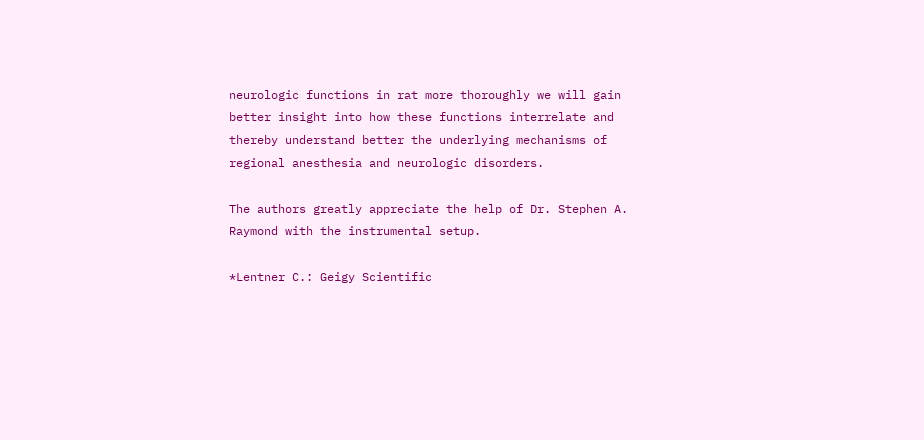neurologic functions in rat more thoroughly we will gain better insight into how these functions interrelate and thereby understand better the underlying mechanisms of regional anesthesia and neurologic disorders.

The authors greatly appreciate the help of Dr. Stephen A. Raymond with the instrumental setup.

*Lentner C.: Geigy Scientific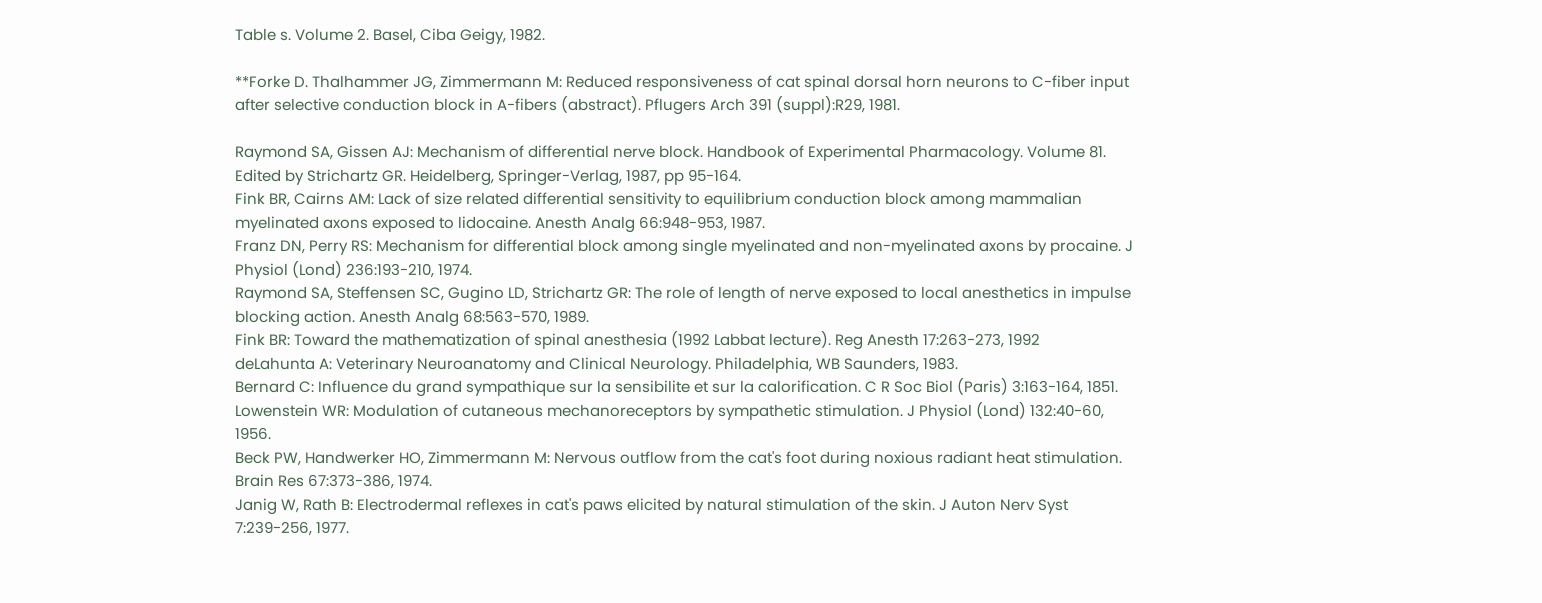Table s. Volume 2. Basel, Ciba Geigy, 1982.

**Forke D. Thalhammer JG, Zimmermann M: Reduced responsiveness of cat spinal dorsal horn neurons to C-fiber input after selective conduction block in A-fibers (abstract). Pflugers Arch 391 (suppl):R29, 1981.

Raymond SA, Gissen AJ: Mechanism of differential nerve block. Handbook of Experimental Pharmacology. Volume 81. Edited by Strichartz GR. Heidelberg, Springer-Verlag, 1987, pp 95-164.
Fink BR, Cairns AM: Lack of size related differential sensitivity to equilibrium conduction block among mammalian myelinated axons exposed to lidocaine. Anesth Analg 66:948-953, 1987.
Franz DN, Perry RS: Mechanism for differential block among single myelinated and non-myelinated axons by procaine. J Physiol (Lond) 236:193-210, 1974.
Raymond SA, Steffensen SC, Gugino LD, Strichartz GR: The role of length of nerve exposed to local anesthetics in impulse blocking action. Anesth Analg 68:563-570, 1989.
Fink BR: Toward the mathematization of spinal anesthesia (1992 Labbat lecture). Reg Anesth 17:263-273, 1992
deLahunta A: Veterinary Neuroanatomy and Clinical Neurology. Philadelphia, WB Saunders, 1983.
Bernard C: Influence du grand sympathique sur la sensibilite et sur la calorification. C R Soc Biol (Paris) 3:163-164, 1851.
Lowenstein WR: Modulation of cutaneous mechanoreceptors by sympathetic stimulation. J Physiol (Lond) 132:40-60, 1956.
Beck PW, Handwerker HO, Zimmermann M: Nervous outflow from the cat's foot during noxious radiant heat stimulation. Brain Res 67:373-386, 1974.
Janig W, Rath B: Electrodermal reflexes in cat's paws elicited by natural stimulation of the skin. J Auton Nerv Syst 7:239-256, 1977.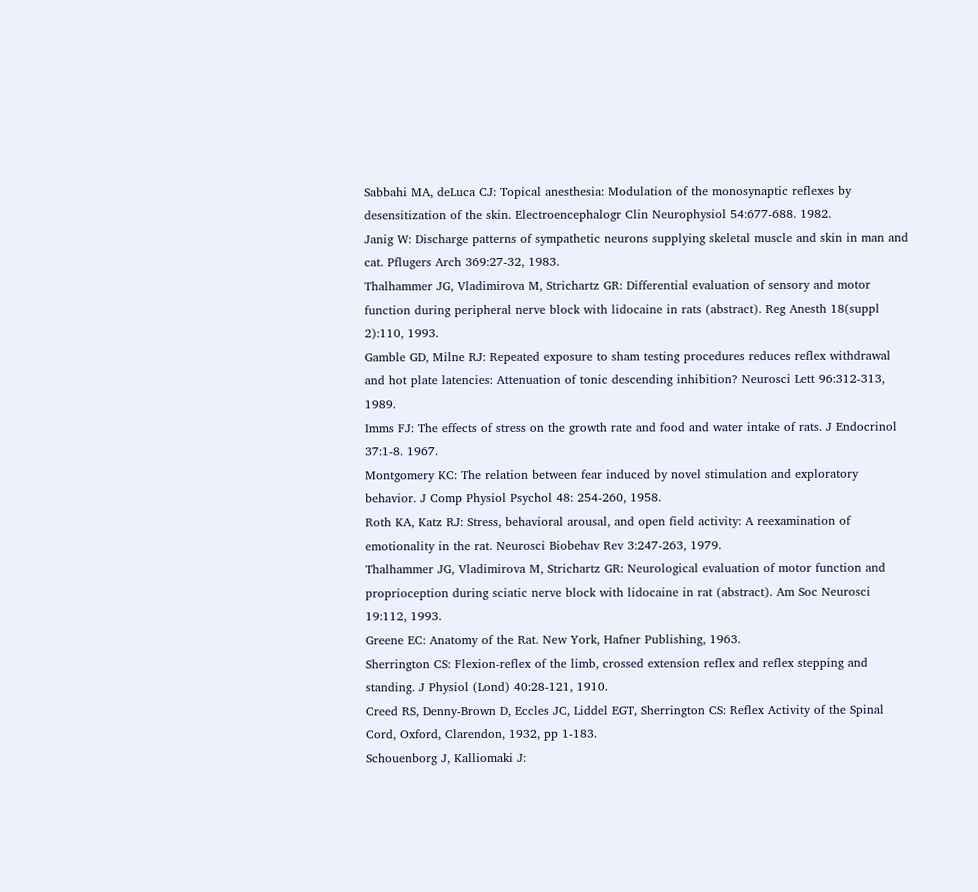Sabbahi MA, deLuca CJ: Topical anesthesia: Modulation of the monosynaptic reflexes by desensitization of the skin. Electroencephalogr Clin Neurophysiol 54:677-688. 1982.
Janig W: Discharge patterns of sympathetic neurons supplying skeletal muscle and skin in man and cat. Pflugers Arch 369:27-32, 1983.
Thalhammer JG, Vladimirova M, Strichartz GR: Differential evaluation of sensory and motor function during peripheral nerve block with lidocaine in rats (abstract). Reg Anesth 18(suppl 2):110, 1993.
Gamble GD, Milne RJ: Repeated exposure to sham testing procedures reduces reflex withdrawal and hot plate latencies: Attenuation of tonic descending inhibition? Neurosci Lett 96:312-313, 1989.
Imms FJ: The effects of stress on the growth rate and food and water intake of rats. J Endocrinol 37:1-8. 1967.
Montgomery KC: The relation between fear induced by novel stimulation and exploratory behavior. J Comp Physiol Psychol 48: 254-260, 1958.
Roth KA, Katz RJ: Stress, behavioral arousal, and open field activity: A reexamination of emotionality in the rat. Neurosci Biobehav Rev 3:247-263, 1979.
Thalhammer JG, Vladimirova M, Strichartz GR: Neurological evaluation of motor function and proprioception during sciatic nerve block with lidocaine in rat (abstract). Am Soc Neurosci 19:112, 1993.
Greene EC: Anatomy of the Rat. New York, Hafner Publishing, 1963.
Sherrington CS: Flexion-reflex of the limb, crossed extension reflex and reflex stepping and standing. J Physiol (Lond) 40:28-121, 1910.
Creed RS, Denny-Brown D, Eccles JC, Liddel EGT, Sherrington CS: Reflex Activity of the Spinal Cord, Oxford, Clarendon, 1932, pp 1-183.
Schouenborg J, Kalliomaki J: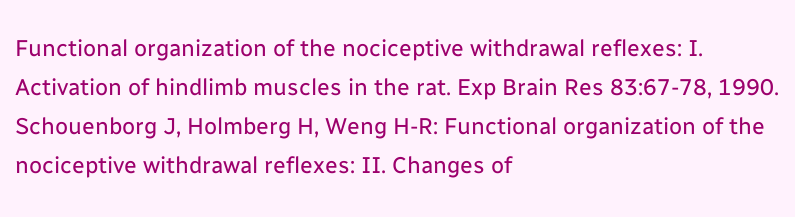Functional organization of the nociceptive withdrawal reflexes: I. Activation of hindlimb muscles in the rat. Exp Brain Res 83:67-78, 1990.
Schouenborg J, Holmberg H, Weng H-R: Functional organization of the nociceptive withdrawal reflexes: II. Changes of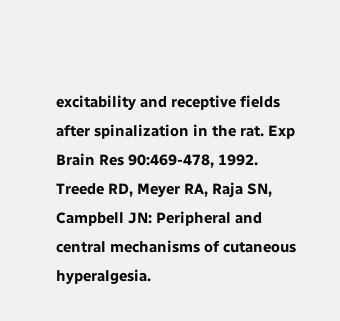excitability and receptive fields after spinalization in the rat. Exp Brain Res 90:469-478, 1992.
Treede RD, Meyer RA, Raja SN, Campbell JN: Peripheral and central mechanisms of cutaneous hyperalgesia.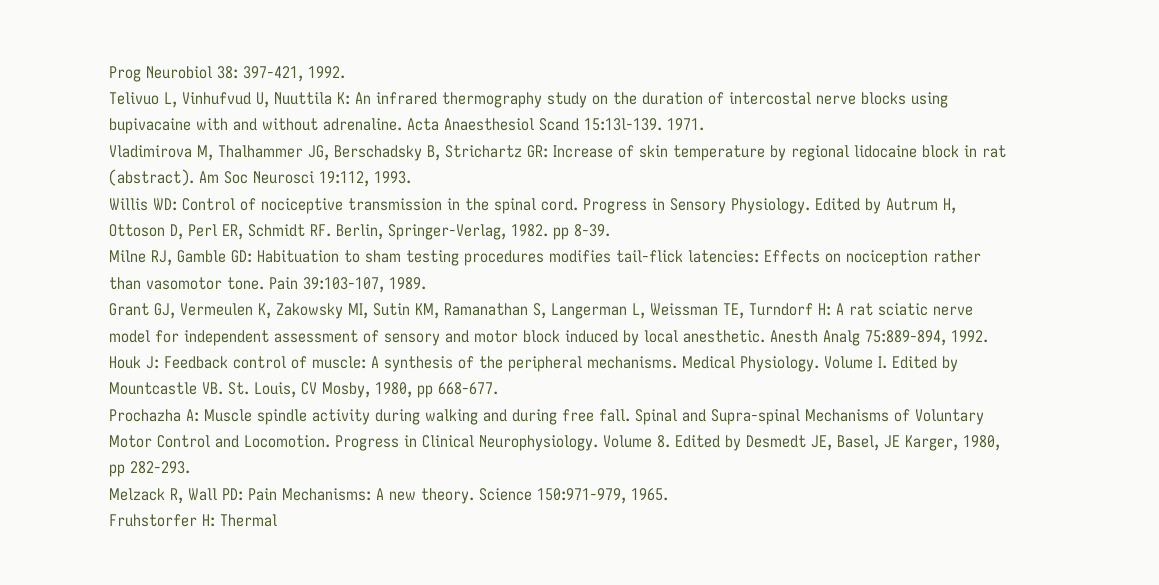Prog Neurobiol 38: 397-421, 1992.
Telivuo L, Vinhufvud U, Nuuttila K: An infrared thermography study on the duration of intercostal nerve blocks using bupivacaine with and without adrenaline. Acta Anaesthesiol Scand 15:13l-139. 1971.
Vladimirova M, Thalhammer JG, Berschadsky B, Strichartz GR: Increase of skin temperature by regional lidocaine block in rat (abstract). Am Soc Neurosci 19:112, 1993.
Willis WD: Control of nociceptive transmission in the spinal cord. Progress in Sensory Physiology. Edited by Autrum H, Ottoson D, Perl ER, Schmidt RF. Berlin, Springer-Verlag, 1982. pp 8-39.
Milne RJ, Gamble GD: Habituation to sham testing procedures modifies tail-flick latencies: Effects on nociception rather than vasomotor tone. Pain 39:103-107, 1989.
Grant GJ, Vermeulen K, Zakowsky MI, Sutin KM, Ramanathan S, Langerman L, Weissman TE, Turndorf H: A rat sciatic nerve model for independent assessment of sensory and motor block induced by local anesthetic. Anesth Analg 75:889-894, 1992.
Houk J: Feedback control of muscle: A synthesis of the peripheral mechanisms. Medical Physiology. Volume I. Edited by Mountcastle VB. St. Louis, CV Mosby, 1980, pp 668-677.
Prochazha A: Muscle spindle activity during walking and during free fall. Spinal and Supra-spinal Mechanisms of Voluntary Motor Control and Locomotion. Progress in Clinical Neurophysiology. Volume 8. Edited by Desmedt JE, Basel, JE Karger, 1980, pp 282-293.
Melzack R, Wall PD: Pain Mechanisms: A new theory. Science 150:971-979, 1965.
Fruhstorfer H: Thermal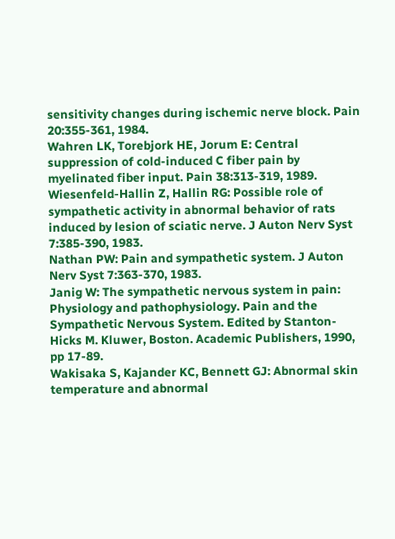sensitivity changes during ischemic nerve block. Pain 20:355-361, 1984.
Wahren LK, Torebjork HE, Jorum E: Central suppression of cold-induced C fiber pain by myelinated fiber input. Pain 38:313-319, 1989.
Wiesenfeld-Hallin Z, Hallin RG: Possible role of sympathetic activity in abnormal behavior of rats induced by lesion of sciatic nerve. J Auton Nerv Syst 7:385-390, 1983.
Nathan PW: Pain and sympathetic system. J Auton Nerv Syst 7:363-370, 1983.
Janig W: The sympathetic nervous system in pain: Physiology and pathophysiology. Pain and the Sympathetic Nervous System. Edited by Stanton-Hicks M. Kluwer, Boston. Academic Publishers, 1990, pp 17-89.
Wakisaka S, Kajander KC, Bennett GJ: Abnormal skin temperature and abnormal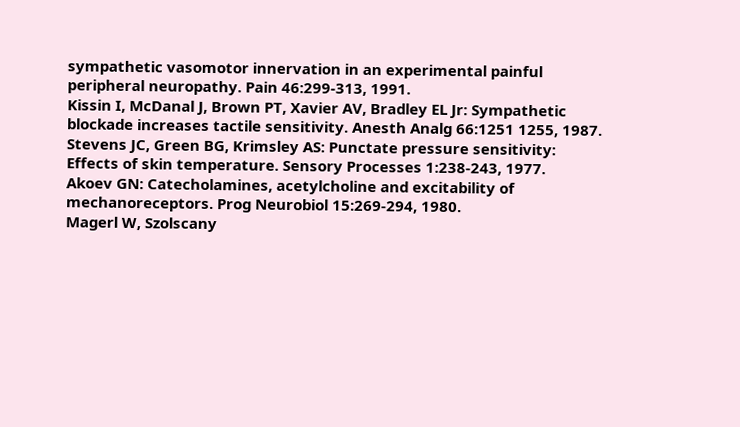sympathetic vasomotor innervation in an experimental painful peripheral neuropathy. Pain 46:299-313, 1991.
Kissin I, McDanal J, Brown PT, Xavier AV, Bradley EL Jr: Sympathetic blockade increases tactile sensitivity. Anesth Analg 66:1251 1255, 1987.
Stevens JC, Green BG, Krimsley AS: Punctate pressure sensitivity: Effects of skin temperature. Sensory Processes 1:238-243, 1977.
Akoev GN: Catecholamines, acetylcholine and excitability of mechanoreceptors. Prog Neurobiol 15:269-294, 1980.
Magerl W, Szolscany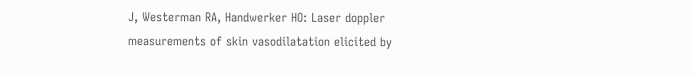J, Westerman RA, Handwerker HO: Laser doppler measurements of skin vasodilatation elicited by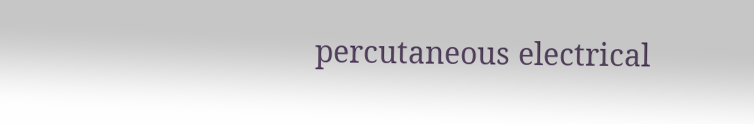percutaneous electrical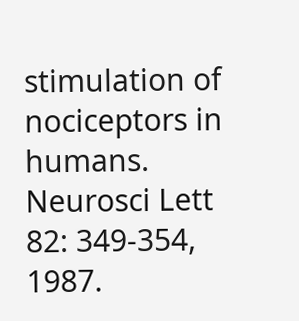stimulation of nociceptors in humans. Neurosci Lett 82: 349-354, 1987.